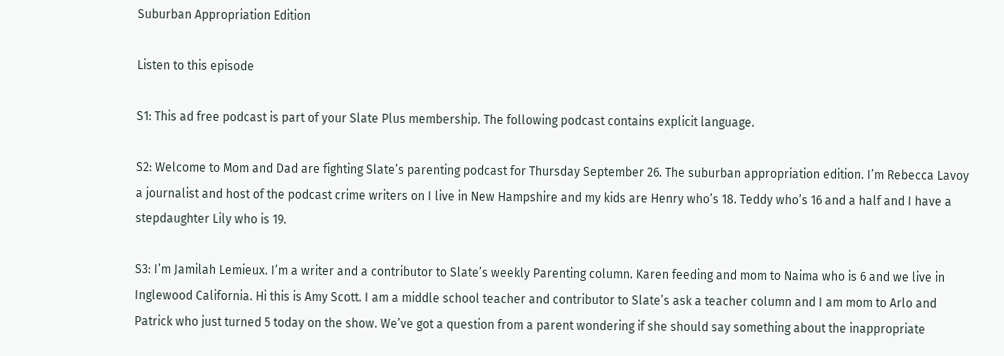Suburban Appropriation Edition

Listen to this episode

S1: This ad free podcast is part of your Slate Plus membership. The following podcast contains explicit language.

S2: Welcome to Mom and Dad are fighting Slate’s parenting podcast for Thursday September 26. The suburban appropriation edition. I’m Rebecca Lavoy a journalist and host of the podcast crime writers on I live in New Hampshire and my kids are Henry who’s 18. Teddy who’s 16 and a half and I have a stepdaughter Lily who is 19.

S3: I’m Jamilah Lemieux. I’m a writer and a contributor to Slate’s weekly Parenting column. Karen feeding and mom to Naima who is 6 and we live in Inglewood California. Hi this is Amy Scott. I am a middle school teacher and contributor to Slate’s ask a teacher column and I am mom to Arlo and Patrick who just turned 5 today on the show. We’ve got a question from a parent wondering if she should say something about the inappropriate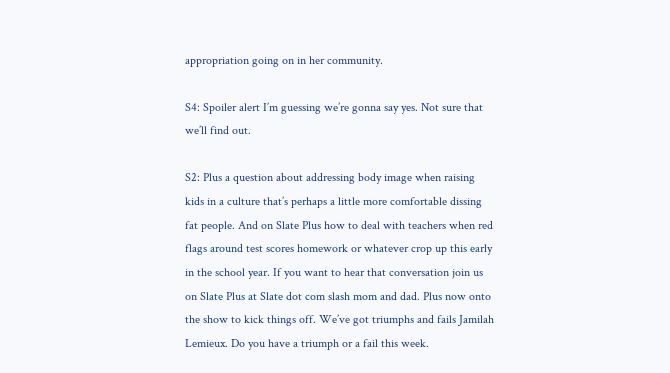appropriation going on in her community.

S4: Spoiler alert I’m guessing we’re gonna say yes. Not sure that we’ll find out.

S2: Plus a question about addressing body image when raising kids in a culture that’s perhaps a little more comfortable dissing fat people. And on Slate Plus how to deal with teachers when red flags around test scores homework or whatever crop up this early in the school year. If you want to hear that conversation join us on Slate Plus at Slate dot com slash mom and dad. Plus now onto the show to kick things off. We’ve got triumphs and fails Jamilah Lemieux. Do you have a triumph or a fail this week.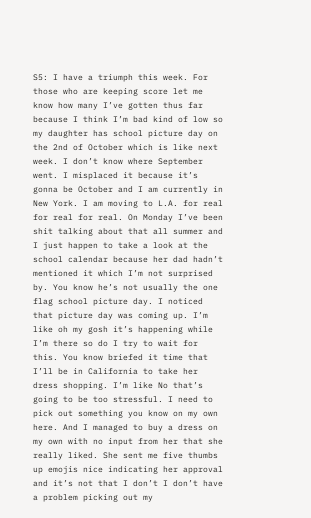S5: I have a triumph this week. For those who are keeping score let me know how many I’ve gotten thus far because I think I’m bad kind of low so my daughter has school picture day on the 2nd of October which is like next week. I don’t know where September went. I misplaced it because it’s gonna be October and I am currently in New York. I am moving to L.A. for real for real for real. On Monday I’ve been shit talking about that all summer and I just happen to take a look at the school calendar because her dad hadn’t mentioned it which I’m not surprised by. You know he’s not usually the one flag school picture day. I noticed that picture day was coming up. I’m like oh my gosh it’s happening while I’m there so do I try to wait for this. You know briefed it time that I’ll be in California to take her dress shopping. I’m like No that’s going to be too stressful. I need to pick out something you know on my own here. And I managed to buy a dress on my own with no input from her that she really liked. She sent me five thumbs up emojis nice indicating her approval and it’s not that I don’t I don’t have a problem picking out my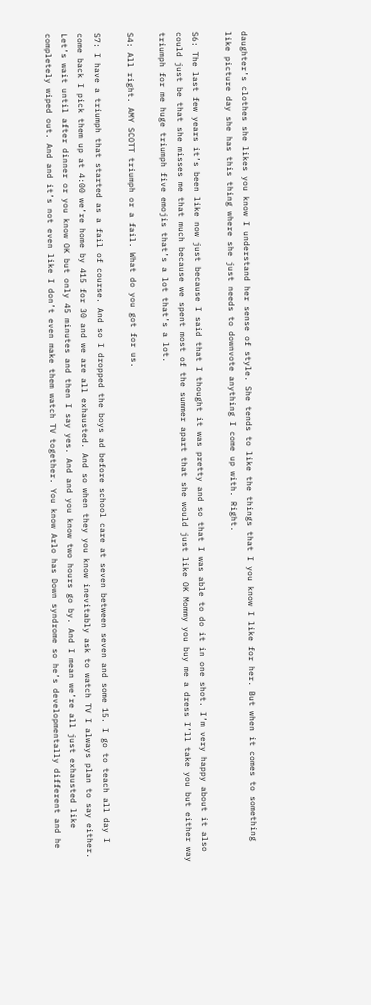daughter’s clothes she likes you know I understand her sense of style. She tends to like the things that I you know I like for her. But when it comes to something like picture day she has this thing where she just needs to downvote anything I come up with. Right.

S6: The last few years it’s been like now just because I said that I thought it was pretty and so that I was able to do it in one shot. I’m very happy about it also could just be that she misses me that much because we spent most of the summer apart that she would just like OK Mommy you buy me a dress I’ll take you but either way triumph for me huge triumph five emojis that’s a lot that’s a lot.

S4: All right. AMY SCOTT triumph or a fail. What do you got for us.

S7: I have a triumph that started as a fail of course. And so I dropped the boys ad before school care at seven between seven and some 15. I go to teach all day I come back I pick them up at 4:00 we’re home by 415 for 30 and we are all exhausted. And so when they you know inevitably ask to watch TV I always plan to say either. Let’s wait until after dinner or you know OK but only 45 minutes and then I say yes. And and you know two hours go by. And I mean we’re all just exhausted like completely wiped out. And and it’s not even like I don’t even make them watch TV together. You know Arlo has Down syndrome so he’s developmentally different and he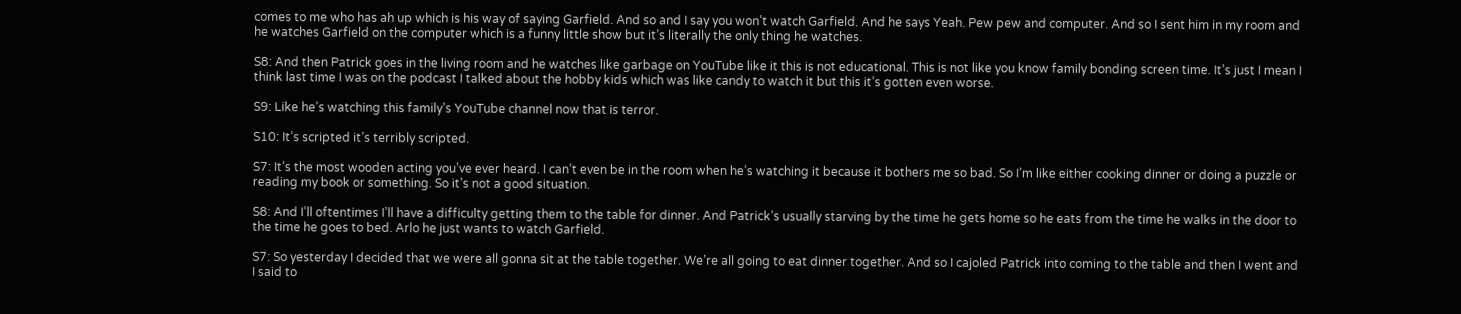comes to me who has ah up which is his way of saying Garfield. And so and I say you won’t watch Garfield. And he says Yeah. Pew pew and computer. And so I sent him in my room and he watches Garfield on the computer which is a funny little show but it’s literally the only thing he watches.

S8: And then Patrick goes in the living room and he watches like garbage on YouTube like it this is not educational. This is not like you know family bonding screen time. It’s just I mean I think last time I was on the podcast I talked about the hobby kids which was like candy to watch it but this it’s gotten even worse.

S9: Like he’s watching this family’s YouTube channel now that is terror.

S10: It’s scripted it’s terribly scripted.

S7: It’s the most wooden acting you’ve ever heard. I can’t even be in the room when he’s watching it because it bothers me so bad. So I’m like either cooking dinner or doing a puzzle or reading my book or something. So it’s not a good situation.

S8: And I’ll oftentimes I’ll have a difficulty getting them to the table for dinner. And Patrick’s usually starving by the time he gets home so he eats from the time he walks in the door to the time he goes to bed. Arlo he just wants to watch Garfield.

S7: So yesterday I decided that we were all gonna sit at the table together. We’re all going to eat dinner together. And so I cajoled Patrick into coming to the table and then I went and I said to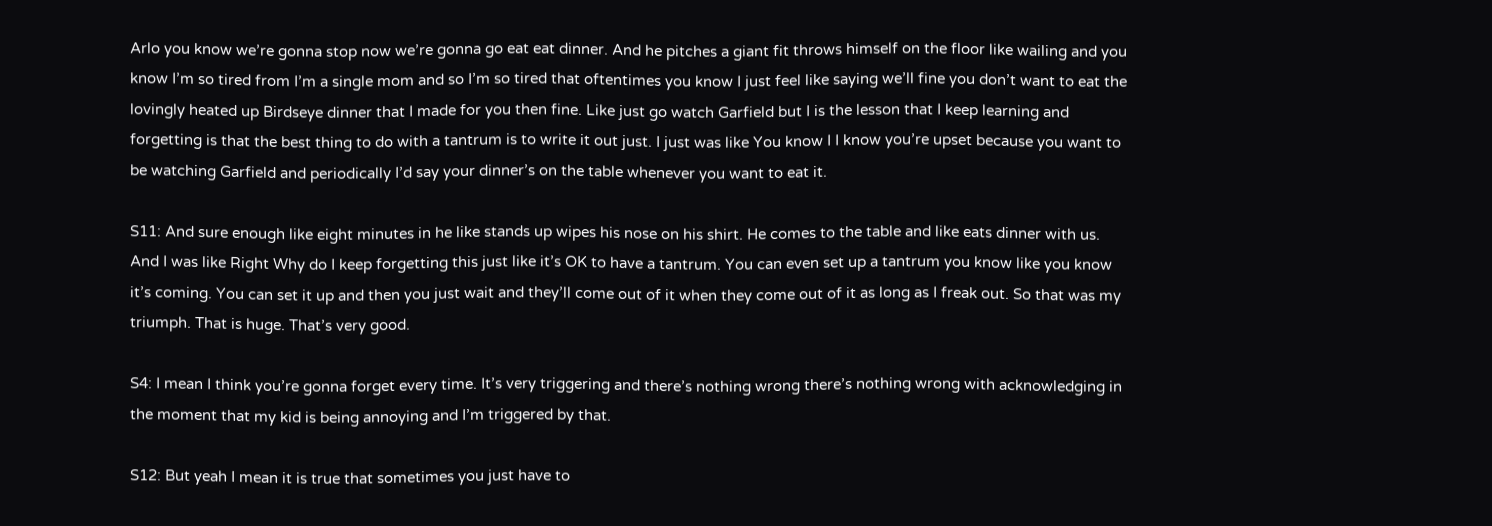Arlo you know we’re gonna stop now we’re gonna go eat eat dinner. And he pitches a giant fit throws himself on the floor like wailing and you know I’m so tired from I’m a single mom and so I’m so tired that oftentimes you know I just feel like saying we’ll fine you don’t want to eat the lovingly heated up Birdseye dinner that I made for you then fine. Like just go watch Garfield but I is the lesson that I keep learning and forgetting is that the best thing to do with a tantrum is to write it out just. I just was like You know I I know you’re upset because you want to be watching Garfield and periodically I’d say your dinner’s on the table whenever you want to eat it.

S11: And sure enough like eight minutes in he like stands up wipes his nose on his shirt. He comes to the table and like eats dinner with us. And I was like Right Why do I keep forgetting this just like it’s OK to have a tantrum. You can even set up a tantrum you know like you know it’s coming. You can set it up and then you just wait and they’ll come out of it when they come out of it as long as I freak out. So that was my triumph. That is huge. That’s very good.

S4: I mean I think you’re gonna forget every time. It’s very triggering and there’s nothing wrong there’s nothing wrong with acknowledging in the moment that my kid is being annoying and I’m triggered by that.

S12: But yeah I mean it is true that sometimes you just have to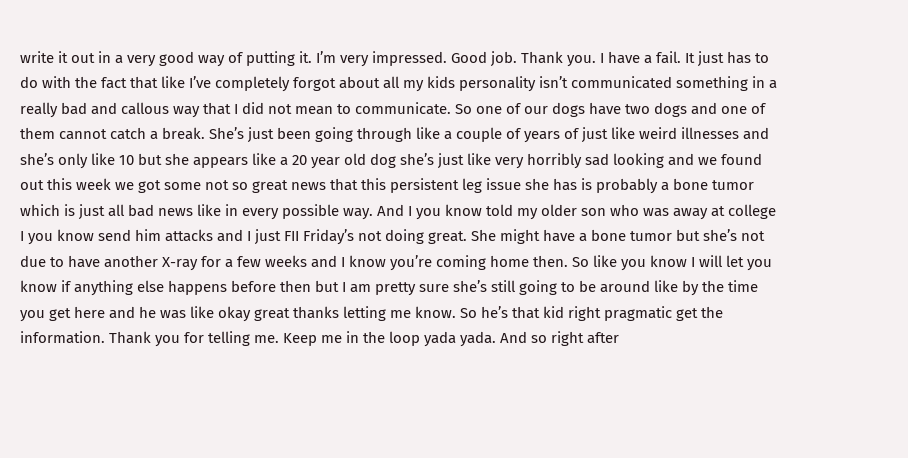write it out in a very good way of putting it. I’m very impressed. Good job. Thank you. I have a fail. It just has to do with the fact that like I’ve completely forgot about all my kids personality isn’t communicated something in a really bad and callous way that I did not mean to communicate. So one of our dogs have two dogs and one of them cannot catch a break. She’s just been going through like a couple of years of just like weird illnesses and she’s only like 10 but she appears like a 20 year old dog she’s just like very horribly sad looking and we found out this week we got some not so great news that this persistent leg issue she has is probably a bone tumor which is just all bad news like in every possible way. And I you know told my older son who was away at college I you know send him attacks and I just FII Friday’s not doing great. She might have a bone tumor but she’s not due to have another X-ray for a few weeks and I know you’re coming home then. So like you know I will let you know if anything else happens before then but I am pretty sure she’s still going to be around like by the time you get here and he was like okay great thanks letting me know. So he’s that kid right pragmatic get the information. Thank you for telling me. Keep me in the loop yada yada. And so right after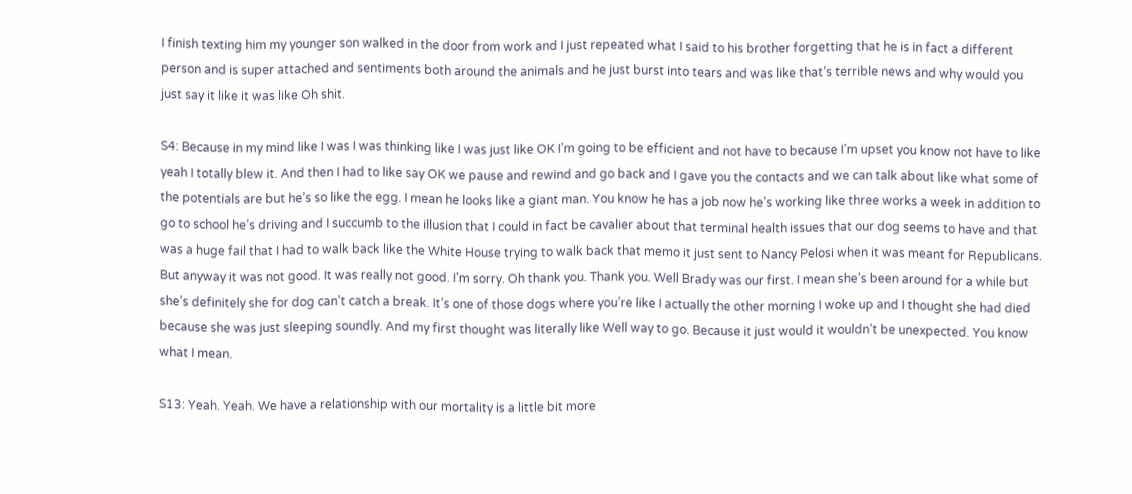I finish texting him my younger son walked in the door from work and I just repeated what I said to his brother forgetting that he is in fact a different person and is super attached and sentiments both around the animals and he just burst into tears and was like that’s terrible news and why would you just say it like it was like Oh shit.

S4: Because in my mind like I was I was thinking like I was just like OK I’m going to be efficient and not have to because I’m upset you know not have to like yeah I totally blew it. And then I had to like say OK we pause and rewind and go back and I gave you the contacts and we can talk about like what some of the potentials are but he’s so like the egg. I mean he looks like a giant man. You know he has a job now he’s working like three works a week in addition to go to school he’s driving and I succumb to the illusion that I could in fact be cavalier about that terminal health issues that our dog seems to have and that was a huge fail that I had to walk back like the White House trying to walk back that memo it just sent to Nancy Pelosi when it was meant for Republicans. But anyway it was not good. It was really not good. I’m sorry. Oh thank you. Thank you. Well Brady was our first. I mean she’s been around for a while but she’s definitely she for dog can’t catch a break. It’s one of those dogs where you’re like I actually the other morning I woke up and I thought she had died because she was just sleeping soundly. And my first thought was literally like Well way to go. Because it just would it wouldn’t be unexpected. You know what I mean.

S13: Yeah. Yeah. We have a relationship with our mortality is a little bit more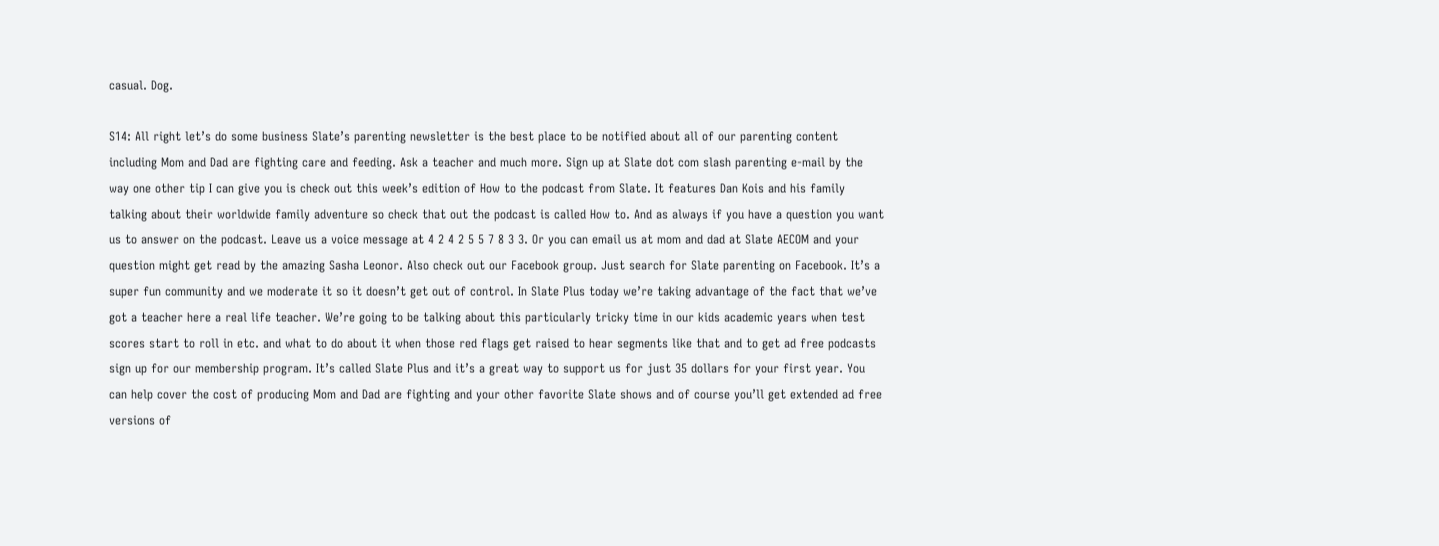casual. Dog.

S14: All right let’s do some business Slate’s parenting newsletter is the best place to be notified about all of our parenting content including Mom and Dad are fighting care and feeding. Ask a teacher and much more. Sign up at Slate dot com slash parenting e-mail by the way one other tip I can give you is check out this week’s edition of How to the podcast from Slate. It features Dan Kois and his family talking about their worldwide family adventure so check that out the podcast is called How to. And as always if you have a question you want us to answer on the podcast. Leave us a voice message at 4 2 4 2 5 5 7 8 3 3. Or you can email us at mom and dad at Slate AECOM and your question might get read by the amazing Sasha Leonor. Also check out our Facebook group. Just search for Slate parenting on Facebook. It’s a super fun community and we moderate it so it doesn’t get out of control. In Slate Plus today we’re taking advantage of the fact that we’ve got a teacher here a real life teacher. We’re going to be talking about this particularly tricky time in our kids academic years when test scores start to roll in etc. and what to do about it when those red flags get raised to hear segments like that and to get ad free podcasts sign up for our membership program. It’s called Slate Plus and it’s a great way to support us for just 35 dollars for your first year. You can help cover the cost of producing Mom and Dad are fighting and your other favorite Slate shows and of course you’ll get extended ad free versions of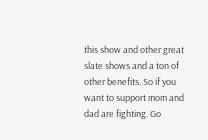this show and other great slate shows and a ton of other benefits. So if you want to support mom and dad are fighting. Go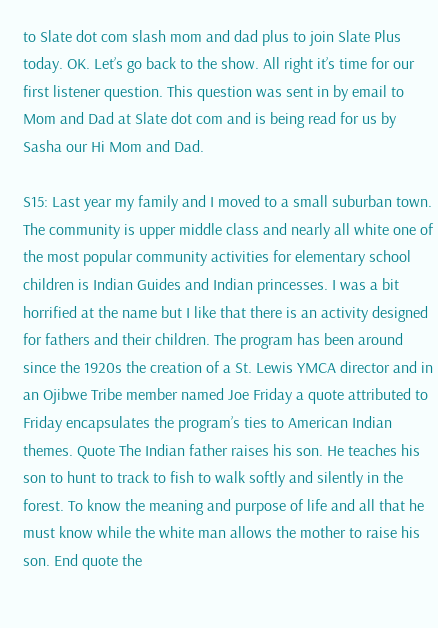to Slate dot com slash mom and dad plus to join Slate Plus today. OK. Let’s go back to the show. All right it’s time for our first listener question. This question was sent in by email to Mom and Dad at Slate dot com and is being read for us by Sasha our Hi Mom and Dad.

S15: Last year my family and I moved to a small suburban town. The community is upper middle class and nearly all white one of the most popular community activities for elementary school children is Indian Guides and Indian princesses. I was a bit horrified at the name but I like that there is an activity designed for fathers and their children. The program has been around since the 1920s the creation of a St. Lewis YMCA director and in an Ojibwe Tribe member named Joe Friday a quote attributed to Friday encapsulates the program’s ties to American Indian themes. Quote The Indian father raises his son. He teaches his son to hunt to track to fish to walk softly and silently in the forest. To know the meaning and purpose of life and all that he must know while the white man allows the mother to raise his son. End quote the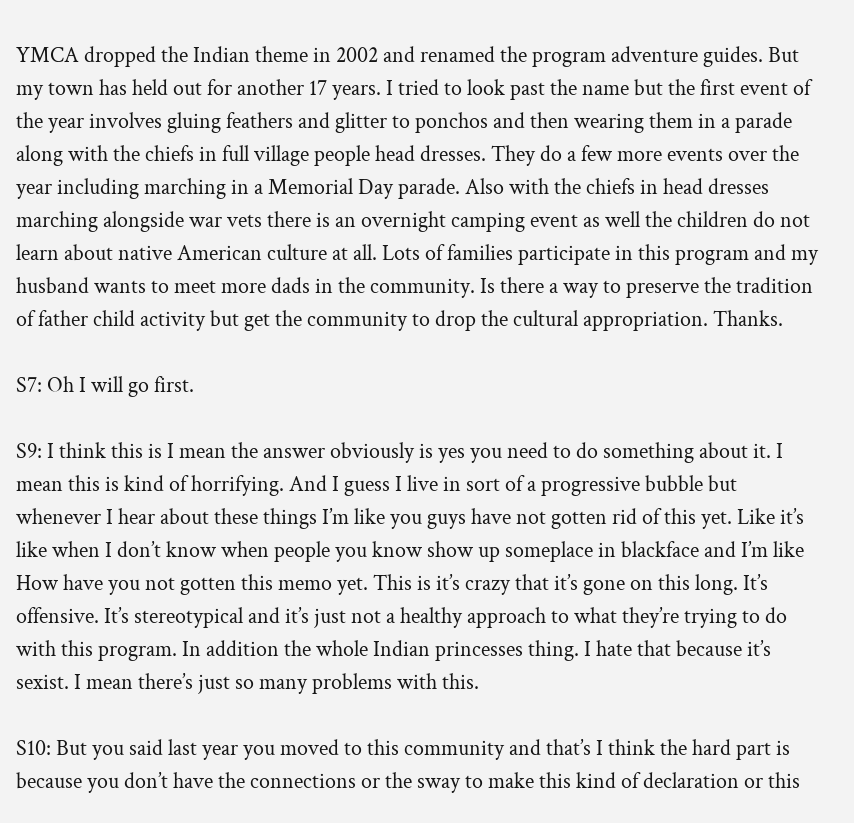YMCA dropped the Indian theme in 2002 and renamed the program adventure guides. But my town has held out for another 17 years. I tried to look past the name but the first event of the year involves gluing feathers and glitter to ponchos and then wearing them in a parade along with the chiefs in full village people head dresses. They do a few more events over the year including marching in a Memorial Day parade. Also with the chiefs in head dresses marching alongside war vets there is an overnight camping event as well the children do not learn about native American culture at all. Lots of families participate in this program and my husband wants to meet more dads in the community. Is there a way to preserve the tradition of father child activity but get the community to drop the cultural appropriation. Thanks.

S7: Oh I will go first.

S9: I think this is I mean the answer obviously is yes you need to do something about it. I mean this is kind of horrifying. And I guess I live in sort of a progressive bubble but whenever I hear about these things I’m like you guys have not gotten rid of this yet. Like it’s like when I don’t know when people you know show up someplace in blackface and I’m like How have you not gotten this memo yet. This is it’s crazy that it’s gone on this long. It’s offensive. It’s stereotypical and it’s just not a healthy approach to what they’re trying to do with this program. In addition the whole Indian princesses thing. I hate that because it’s sexist. I mean there’s just so many problems with this.

S10: But you said last year you moved to this community and that’s I think the hard part is because you don’t have the connections or the sway to make this kind of declaration or this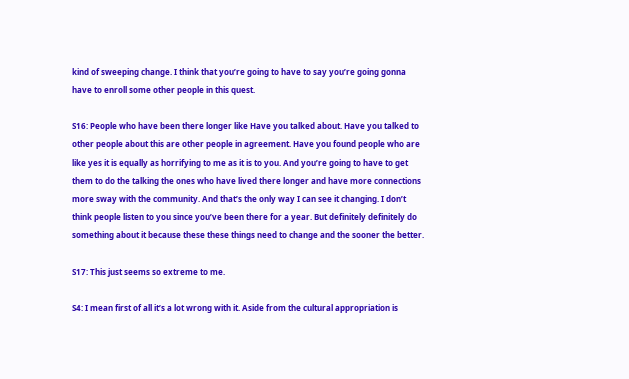kind of sweeping change. I think that you’re going to have to say you’re going gonna have to enroll some other people in this quest.

S16: People who have been there longer like Have you talked about. Have you talked to other people about this are other people in agreement. Have you found people who are like yes it is equally as horrifying to me as it is to you. And you’re going to have to get them to do the talking the ones who have lived there longer and have more connections more sway with the community. And that’s the only way I can see it changing. I don’t think people listen to you since you’ve been there for a year. But definitely definitely do something about it because these these things need to change and the sooner the better.

S17: This just seems so extreme to me.

S4: I mean first of all it’s a lot wrong with it. Aside from the cultural appropriation is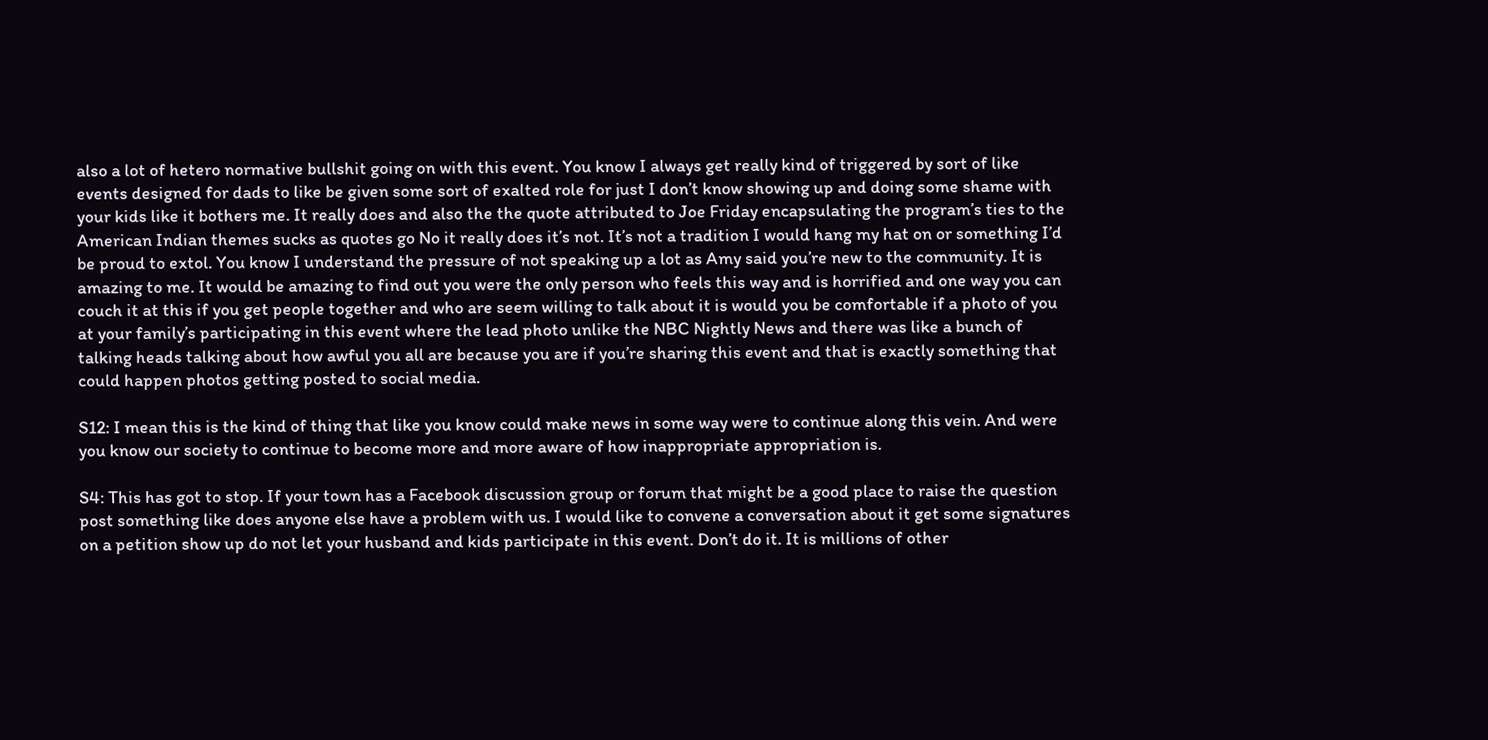also a lot of hetero normative bullshit going on with this event. You know I always get really kind of triggered by sort of like events designed for dads to like be given some sort of exalted role for just I don’t know showing up and doing some shame with your kids like it bothers me. It really does and also the the quote attributed to Joe Friday encapsulating the program’s ties to the American Indian themes sucks as quotes go No it really does it’s not. It’s not a tradition I would hang my hat on or something I’d be proud to extol. You know I understand the pressure of not speaking up a lot as Amy said you’re new to the community. It is amazing to me. It would be amazing to find out you were the only person who feels this way and is horrified and one way you can couch it at this if you get people together and who are seem willing to talk about it is would you be comfortable if a photo of you at your family’s participating in this event where the lead photo unlike the NBC Nightly News and there was like a bunch of talking heads talking about how awful you all are because you are if you’re sharing this event and that is exactly something that could happen photos getting posted to social media.

S12: I mean this is the kind of thing that like you know could make news in some way were to continue along this vein. And were you know our society to continue to become more and more aware of how inappropriate appropriation is.

S4: This has got to stop. If your town has a Facebook discussion group or forum that might be a good place to raise the question post something like does anyone else have a problem with us. I would like to convene a conversation about it get some signatures on a petition show up do not let your husband and kids participate in this event. Don’t do it. It is millions of other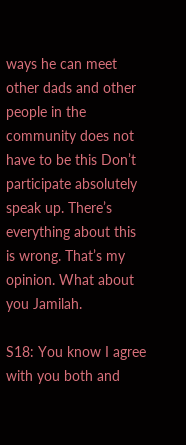ways he can meet other dads and other people in the community does not have to be this Don’t participate absolutely speak up. There’s everything about this is wrong. That’s my opinion. What about you Jamilah.

S18: You know I agree with you both and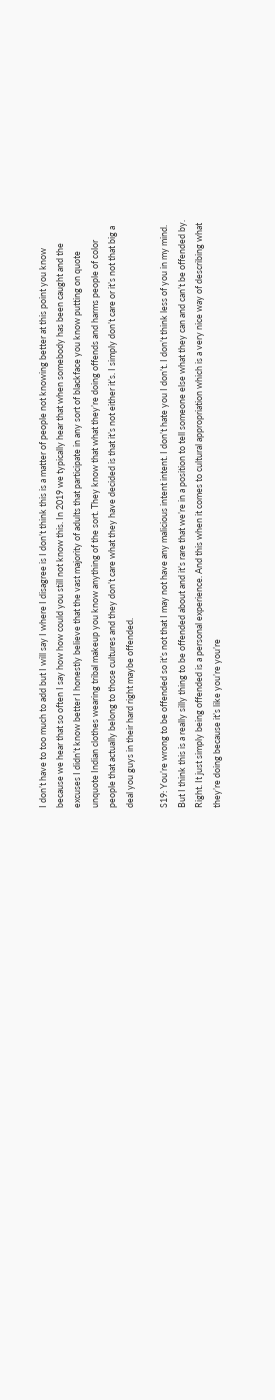I don’t have to too much to add but I will say I where I disagree is I don’t think this is a matter of people not knowing better at this point you know because we hear that so often I say how how could you still not know this. In 2019 we typically hear that when somebody has been caught and the excuses I didn’t know better I honestly believe that the vast majority of adults that participate in any sort of blackface you know putting on quote unquote Indian clothes wearing tribal makeup you know anything of the sort. They know that what they’re doing offends and harms people of color people that actually belong to those cultures and they don’t care what they have decided is that it’s not either it’s. I simply don’t care or it’s not that big a deal you guys in their hard right maybe offended.

S19: You’re wrong to be offended so it’s not that I may not have any malicious intent intent. I don’t hate you I don’t. I don’t think less of you in my mind. But I think this is a really silly thing to be offended about and it’s rare that we’re in a position to tell someone else what they can and can’t be offended by. Right. It just simply being offended is a personal experience. And this when it comes to cultural appropriation which is a very nice way of describing what they’re doing because it’s like you’re you’re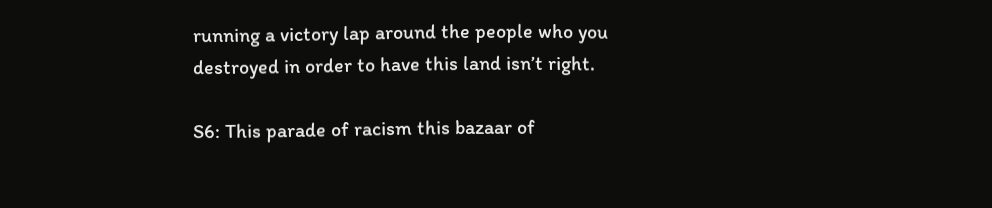running a victory lap around the people who you destroyed in order to have this land isn’t right.

S6: This parade of racism this bazaar of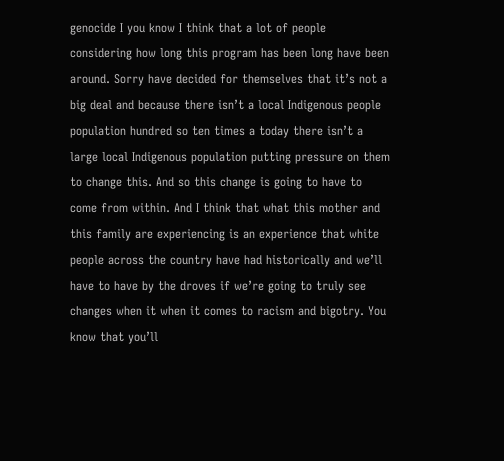genocide I you know I think that a lot of people considering how long this program has been long have been around. Sorry have decided for themselves that it’s not a big deal and because there isn’t a local Indigenous people population hundred so ten times a today there isn’t a large local Indigenous population putting pressure on them to change this. And so this change is going to have to come from within. And I think that what this mother and this family are experiencing is an experience that white people across the country have had historically and we’ll have to have by the droves if we’re going to truly see changes when it when it comes to racism and bigotry. You know that you’ll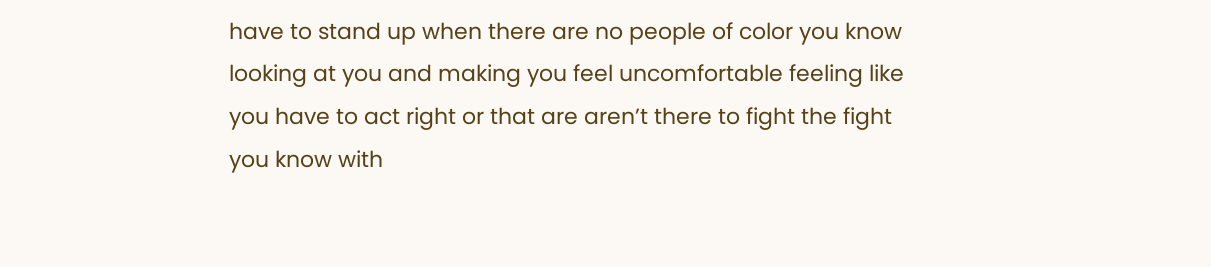have to stand up when there are no people of color you know looking at you and making you feel uncomfortable feeling like you have to act right or that are aren’t there to fight the fight you know with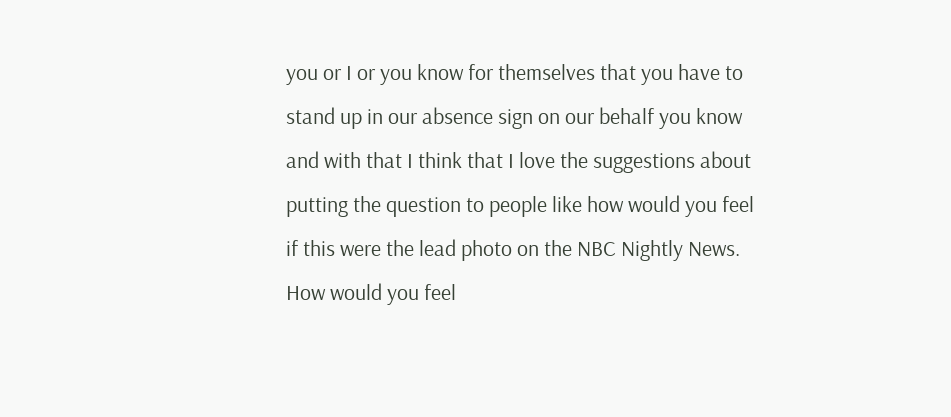you or I or you know for themselves that you have to stand up in our absence sign on our behalf you know and with that I think that I love the suggestions about putting the question to people like how would you feel if this were the lead photo on the NBC Nightly News. How would you feel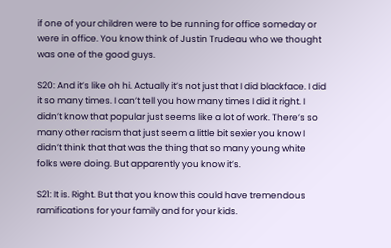if one of your children were to be running for office someday or were in office. You know think of Justin Trudeau who we thought was one of the good guys.

S20: And it’s like oh hi. Actually it’s not just that I did blackface. I did it so many times. I can’t tell you how many times I did it right. I didn’t know that popular just seems like a lot of work. There’s so many other racism that just seem a little bit sexier you know I didn’t think that that was the thing that so many young white folks were doing. But apparently you know it’s.

S21: It is. Right. But that you know this could have tremendous ramifications for your family and for your kids.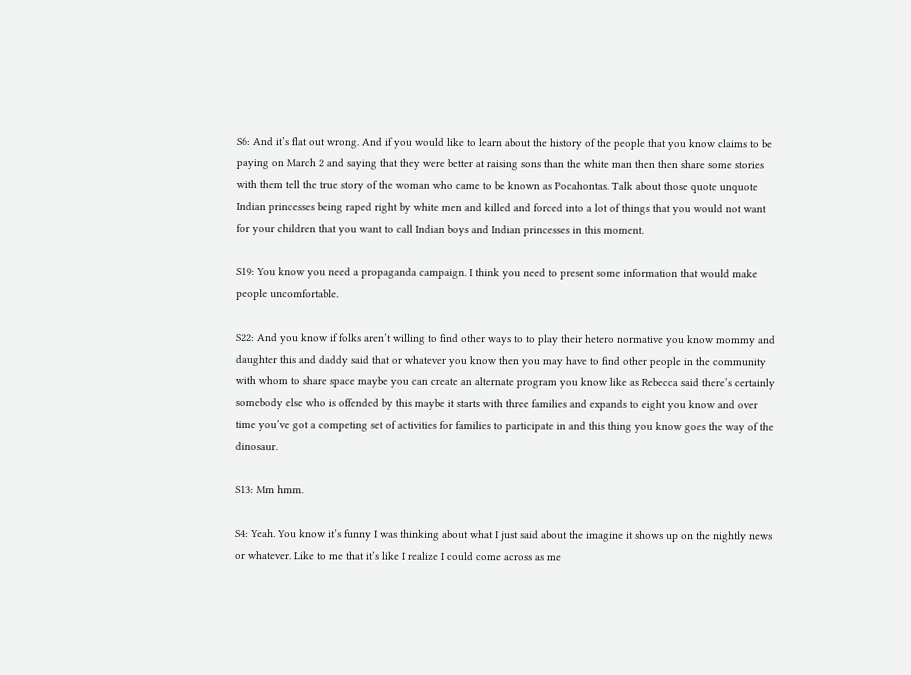S6: And it’s flat out wrong. And if you would like to learn about the history of the people that you know claims to be paying on March 2 and saying that they were better at raising sons than the white man then then share some stories with them tell the true story of the woman who came to be known as Pocahontas. Talk about those quote unquote Indian princesses being raped right by white men and killed and forced into a lot of things that you would not want for your children that you want to call Indian boys and Indian princesses in this moment.

S19: You know you need a propaganda campaign. I think you need to present some information that would make people uncomfortable.

S22: And you know if folks aren’t willing to find other ways to to play their hetero normative you know mommy and daughter this and daddy said that or whatever you know then you may have to find other people in the community with whom to share space maybe you can create an alternate program you know like as Rebecca said there’s certainly somebody else who is offended by this maybe it starts with three families and expands to eight you know and over time you’ve got a competing set of activities for families to participate in and this thing you know goes the way of the dinosaur.

S13: Mm hmm.

S4: Yeah. You know it’s funny I was thinking about what I just said about the imagine it shows up on the nightly news or whatever. Like to me that it’s like I realize I could come across as me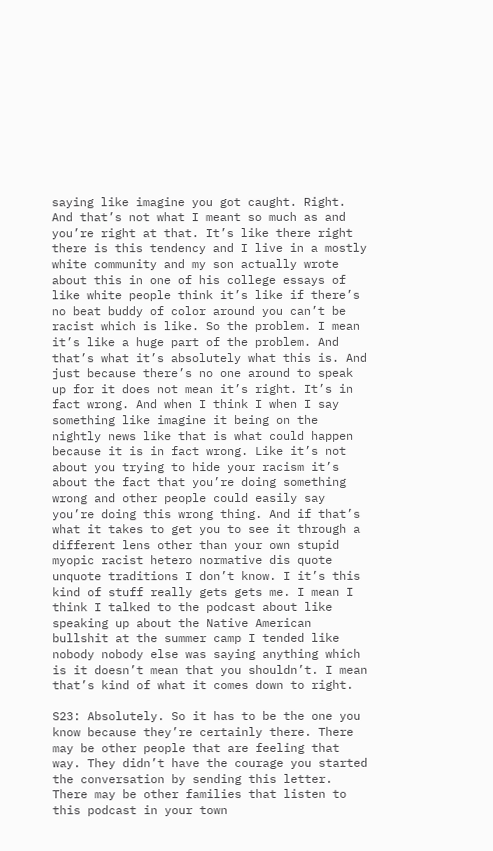saying like imagine you got caught. Right. And that’s not what I meant so much as and you’re right at that. It’s like there right there is this tendency and I live in a mostly white community and my son actually wrote about this in one of his college essays of like white people think it’s like if there’s no beat buddy of color around you can’t be racist which is like. So the problem. I mean it’s like a huge part of the problem. And that’s what it’s absolutely what this is. And just because there’s no one around to speak up for it does not mean it’s right. It’s in fact wrong. And when I think I when I say something like imagine it being on the nightly news like that is what could happen because it is in fact wrong. Like it’s not about you trying to hide your racism it’s about the fact that you’re doing something wrong and other people could easily say you’re doing this wrong thing. And if that’s what it takes to get you to see it through a different lens other than your own stupid myopic racist hetero normative dis quote unquote traditions I don’t know. I it’s this kind of stuff really gets gets me. I mean I think I talked to the podcast about like speaking up about the Native American bullshit at the summer camp I tended like nobody nobody else was saying anything which is it doesn’t mean that you shouldn’t. I mean that’s kind of what it comes down to right.

S23: Absolutely. So it has to be the one you know because they’re certainly there. There may be other people that are feeling that way. They didn’t have the courage you started the conversation by sending this letter. There may be other families that listen to this podcast in your town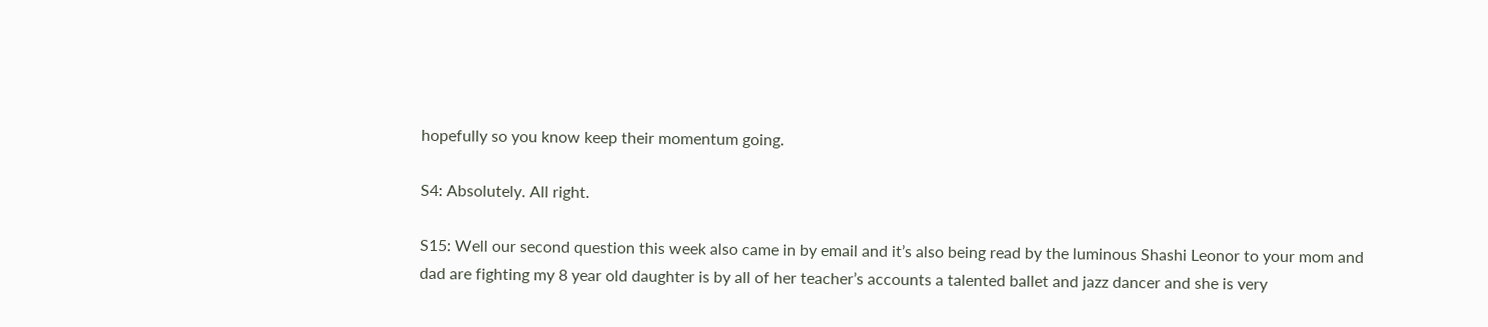hopefully so you know keep their momentum going.

S4: Absolutely. All right.

S15: Well our second question this week also came in by email and it’s also being read by the luminous Shashi Leonor to your mom and dad are fighting my 8 year old daughter is by all of her teacher’s accounts a talented ballet and jazz dancer and she is very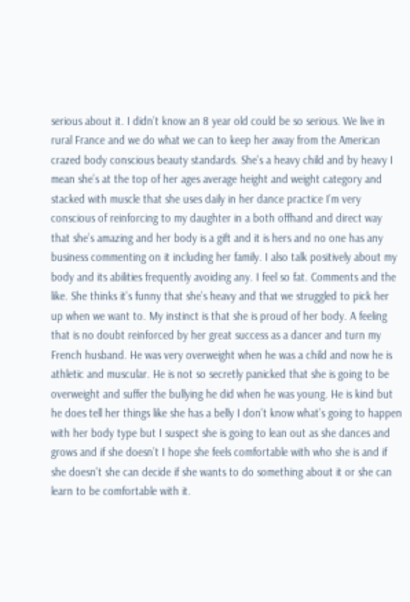serious about it. I didn’t know an 8 year old could be so serious. We live in rural France and we do what we can to keep her away from the American crazed body conscious beauty standards. She’s a heavy child and by heavy I mean she’s at the top of her ages average height and weight category and stacked with muscle that she uses daily in her dance practice I’m very conscious of reinforcing to my daughter in a both offhand and direct way that she’s amazing and her body is a gift and it is hers and no one has any business commenting on it including her family. I also talk positively about my body and its abilities frequently avoiding any. I feel so fat. Comments and the like. She thinks it’s funny that she’s heavy and that we struggled to pick her up when we want to. My instinct is that she is proud of her body. A feeling that is no doubt reinforced by her great success as a dancer and turn my French husband. He was very overweight when he was a child and now he is athletic and muscular. He is not so secretly panicked that she is going to be overweight and suffer the bullying he did when he was young. He is kind but he does tell her things like she has a belly I don’t know what’s going to happen with her body type but I suspect she is going to lean out as she dances and grows and if she doesn’t I hope she feels comfortable with who she is and if she doesn’t she can decide if she wants to do something about it or she can learn to be comfortable with it.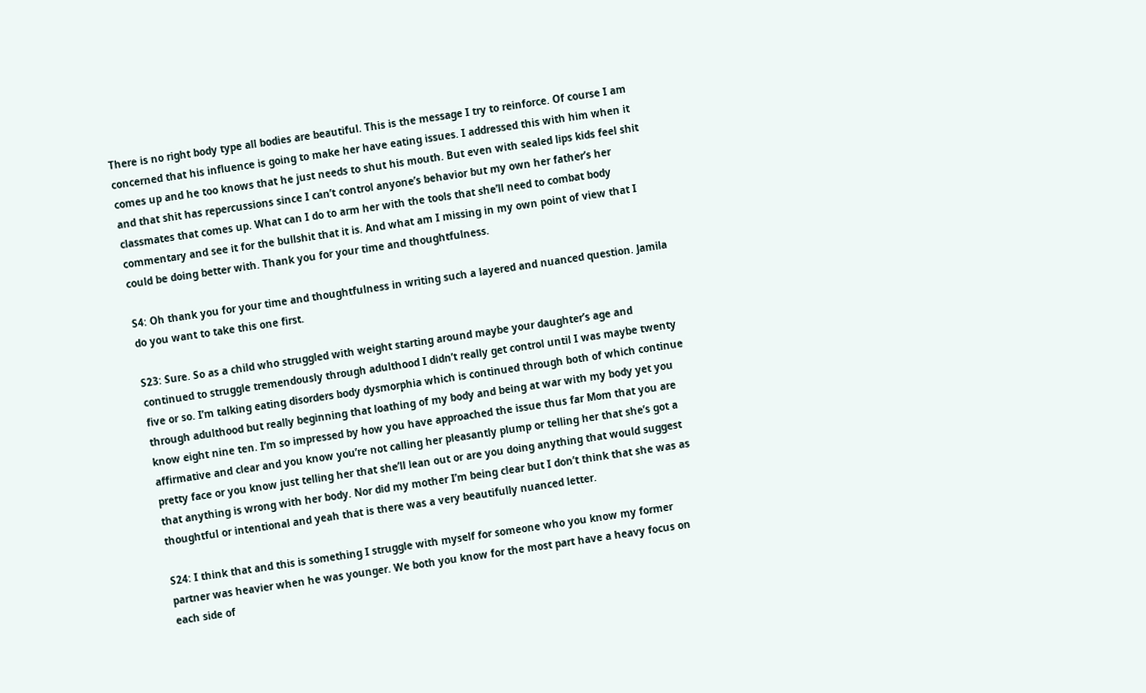There is no right body type all bodies are beautiful. This is the message I try to reinforce. Of course I am concerned that his influence is going to make her have eating issues. I addressed this with him when it comes up and he too knows that he just needs to shut his mouth. But even with sealed lips kids feel shit and that shit has repercussions since I can’t control anyone’s behavior but my own her father’s her classmates that comes up. What can I do to arm her with the tools that she’ll need to combat body commentary and see it for the bullshit that it is. And what am I missing in my own point of view that I could be doing better with. Thank you for your time and thoughtfulness.

S4: Oh thank you for your time and thoughtfulness in writing such a layered and nuanced question. Jamila do you want to take this one first.

S23: Sure. So as a child who struggled with weight starting around maybe your daughter’s age and continued to struggle tremendously through adulthood I didn’t really get control until I was maybe twenty five or so. I’m talking eating disorders body dysmorphia which is continued through both of which continue through adulthood but really beginning that loathing of my body and being at war with my body yet you know eight nine ten. I’m so impressed by how you have approached the issue thus far Mom that you are affirmative and clear and you know you’re not calling her pleasantly plump or telling her that she’s got a pretty face or you know just telling her that she’ll lean out or are you doing anything that would suggest that anything is wrong with her body. Nor did my mother I’m being clear but I don’t think that she was as thoughtful or intentional and yeah that is there was a very beautifully nuanced letter.

S24: I think that and this is something I struggle with myself for someone who you know my former partner was heavier when he was younger. We both you know for the most part have a heavy focus on each side of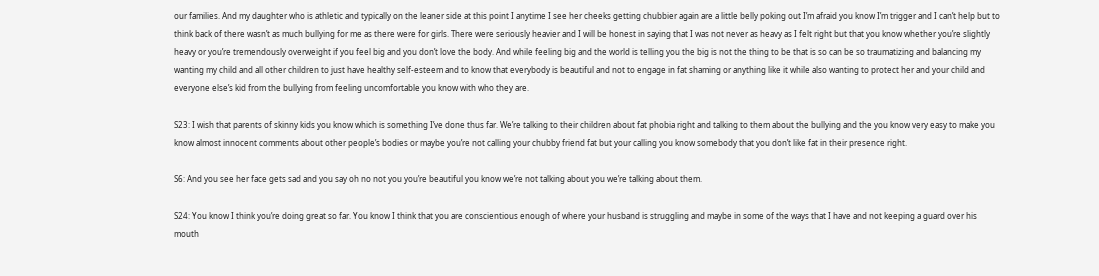our families. And my daughter who is athletic and typically on the leaner side at this point I anytime I see her cheeks getting chubbier again are a little belly poking out I’m afraid you know I’m trigger and I can’t help but to think back of there wasn’t as much bullying for me as there were for girls. There were seriously heavier and I will be honest in saying that I was not never as heavy as I felt right but that you know whether you’re slightly heavy or you’re tremendously overweight if you feel big and you don’t love the body. And while feeling big and the world is telling you the big is not the thing to be that is so can be so traumatizing and balancing my wanting my child and all other children to just have healthy self-esteem and to know that everybody is beautiful and not to engage in fat shaming or anything like it while also wanting to protect her and your child and everyone else’s kid from the bullying from feeling uncomfortable you know with who they are.

S23: I wish that parents of skinny kids you know which is something I’ve done thus far. We’re talking to their children about fat phobia right and talking to them about the bullying and the you know very easy to make you know almost innocent comments about other people’s bodies or maybe you’re not calling your chubby friend fat but your calling you know somebody that you don’t like fat in their presence right.

S6: And you see her face gets sad and you say oh no not you you’re beautiful you know we’re not talking about you we’re talking about them.

S24: You know I think you’re doing great so far. You know I think that you are conscientious enough of where your husband is struggling and maybe in some of the ways that I have and not keeping a guard over his mouth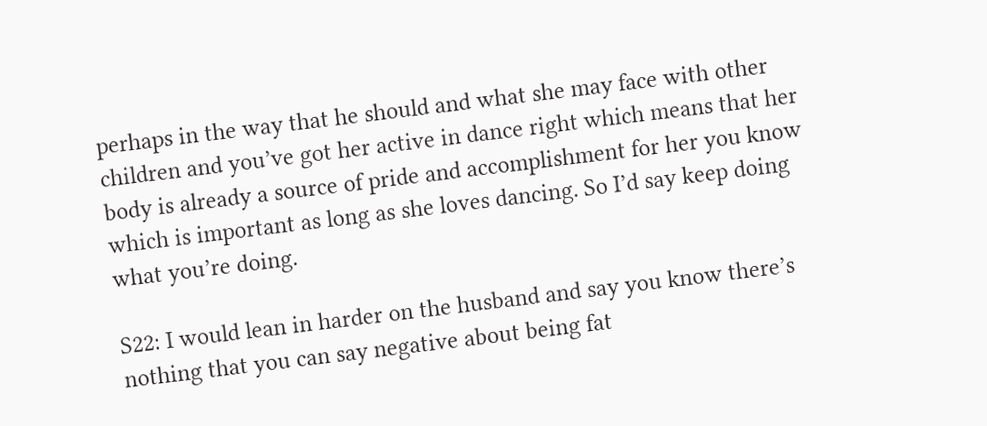perhaps in the way that he should and what she may face with other children and you’ve got her active in dance right which means that her body is already a source of pride and accomplishment for her you know which is important as long as she loves dancing. So I’d say keep doing what you’re doing.

S22: I would lean in harder on the husband and say you know there’s nothing that you can say negative about being fat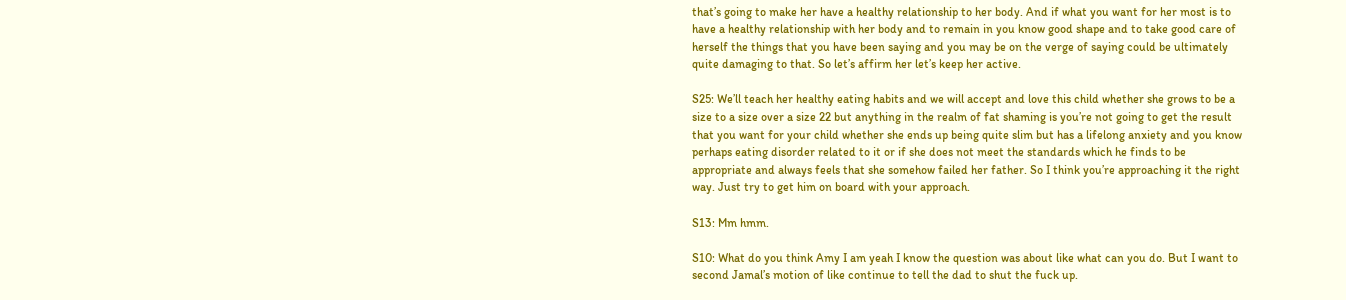that’s going to make her have a healthy relationship to her body. And if what you want for her most is to have a healthy relationship with her body and to remain in you know good shape and to take good care of herself the things that you have been saying and you may be on the verge of saying could be ultimately quite damaging to that. So let’s affirm her let’s keep her active.

S25: We’ll teach her healthy eating habits and we will accept and love this child whether she grows to be a size to a size over a size 22 but anything in the realm of fat shaming is you’re not going to get the result that you want for your child whether she ends up being quite slim but has a lifelong anxiety and you know perhaps eating disorder related to it or if she does not meet the standards which he finds to be appropriate and always feels that she somehow failed her father. So I think you’re approaching it the right way. Just try to get him on board with your approach.

S13: Mm hmm.

S10: What do you think Amy I am yeah I know the question was about like what can you do. But I want to second Jamal’s motion of like continue to tell the dad to shut the fuck up.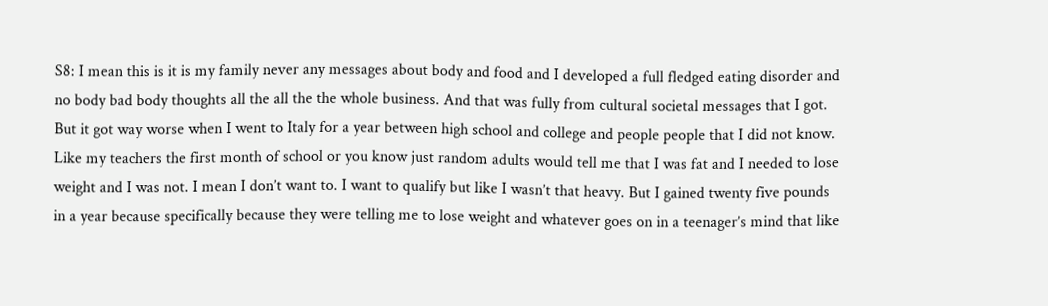S8: I mean this is it is my family never any messages about body and food and I developed a full fledged eating disorder and no body bad body thoughts all the all the the whole business. And that was fully from cultural societal messages that I got. But it got way worse when I went to Italy for a year between high school and college and people people that I did not know. Like my teachers the first month of school or you know just random adults would tell me that I was fat and I needed to lose weight and I was not. I mean I don’t want to. I want to qualify but like I wasn’t that heavy. But I gained twenty five pounds in a year because specifically because they were telling me to lose weight and whatever goes on in a teenager’s mind that like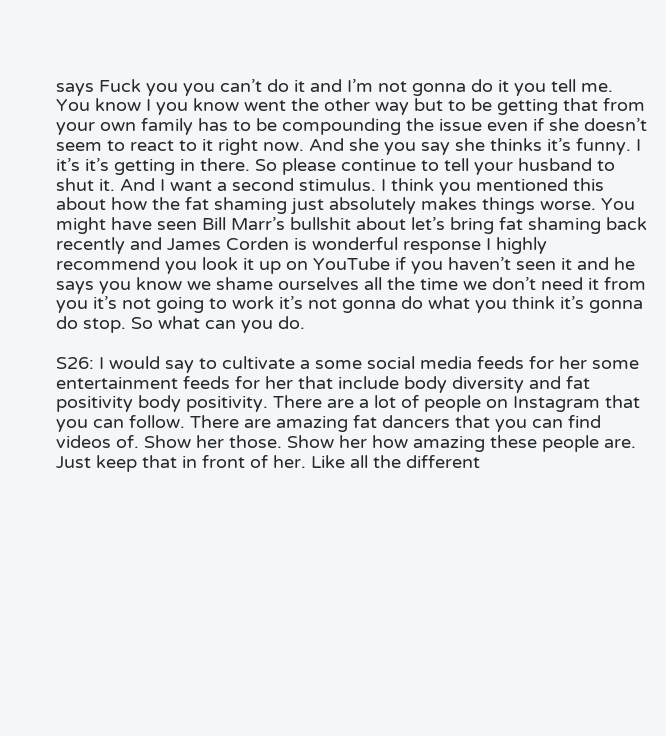says Fuck you you can’t do it and I’m not gonna do it you tell me. You know I you know went the other way but to be getting that from your own family has to be compounding the issue even if she doesn’t seem to react to it right now. And she you say she thinks it’s funny. I it’s it’s getting in there. So please continue to tell your husband to shut it. And I want a second stimulus. I think you mentioned this about how the fat shaming just absolutely makes things worse. You might have seen Bill Marr’s bullshit about let’s bring fat shaming back recently and James Corden is wonderful response I highly recommend you look it up on YouTube if you haven’t seen it and he says you know we shame ourselves all the time we don’t need it from you it’s not going to work it’s not gonna do what you think it’s gonna do stop. So what can you do.

S26: I would say to cultivate a some social media feeds for her some entertainment feeds for her that include body diversity and fat positivity body positivity. There are a lot of people on Instagram that you can follow. There are amazing fat dancers that you can find videos of. Show her those. Show her how amazing these people are. Just keep that in front of her. Like all the different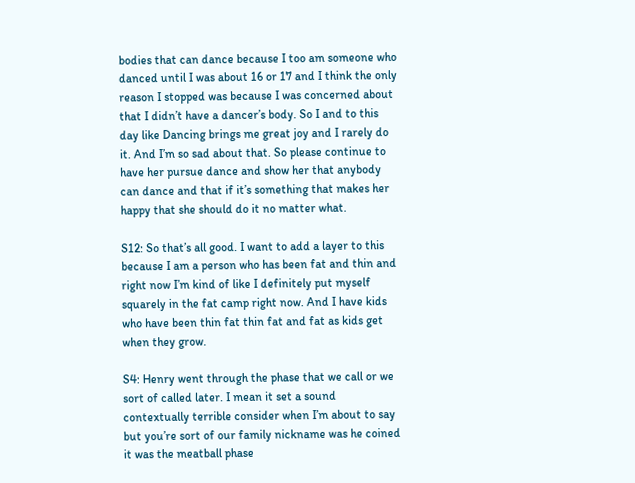bodies that can dance because I too am someone who danced until I was about 16 or 17 and I think the only reason I stopped was because I was concerned about that I didn’t have a dancer’s body. So I and to this day like Dancing brings me great joy and I rarely do it. And I’m so sad about that. So please continue to have her pursue dance and show her that anybody can dance and that if it’s something that makes her happy that she should do it no matter what.

S12: So that’s all good. I want to add a layer to this because I am a person who has been fat and thin and right now I’m kind of like I definitely put myself squarely in the fat camp right now. And I have kids who have been thin fat thin fat and fat as kids get when they grow.

S4: Henry went through the phase that we call or we sort of called later. I mean it set a sound contextually terrible consider when I’m about to say but you’re sort of our family nickname was he coined it was the meatball phase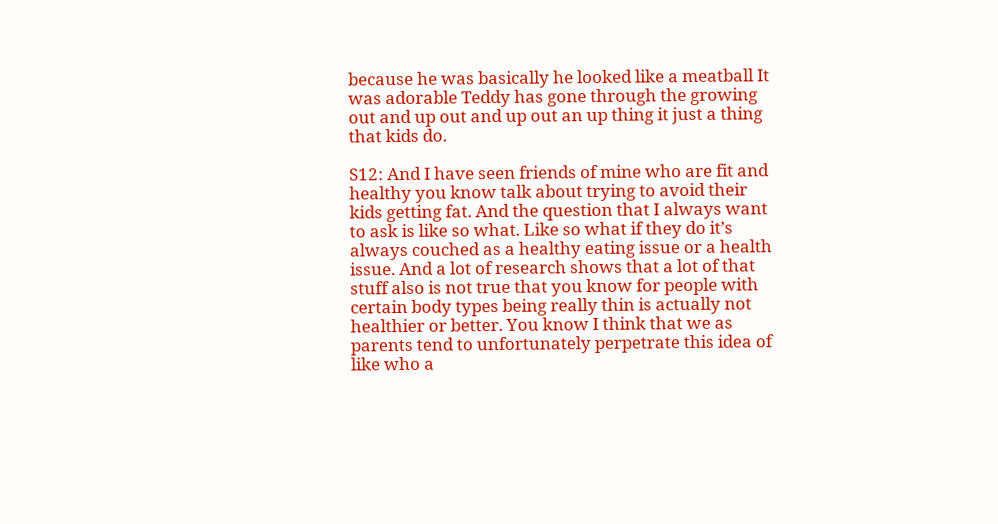because he was basically he looked like a meatball It was adorable Teddy has gone through the growing out and up out and up out an up thing it just a thing that kids do.

S12: And I have seen friends of mine who are fit and healthy you know talk about trying to avoid their kids getting fat. And the question that I always want to ask is like so what. Like so what if they do it’s always couched as a healthy eating issue or a health issue. And a lot of research shows that a lot of that stuff also is not true that you know for people with certain body types being really thin is actually not healthier or better. You know I think that we as parents tend to unfortunately perpetrate this idea of like who a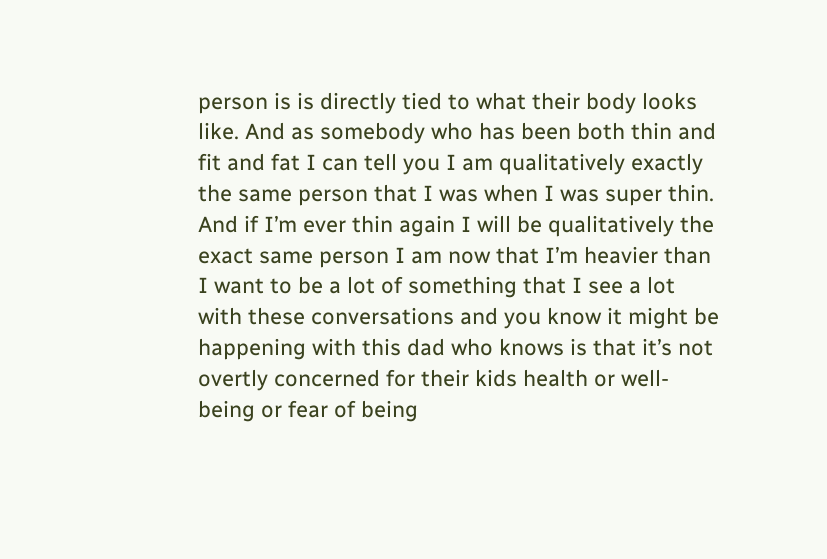person is is directly tied to what their body looks like. And as somebody who has been both thin and fit and fat I can tell you I am qualitatively exactly the same person that I was when I was super thin. And if I’m ever thin again I will be qualitatively the exact same person I am now that I’m heavier than I want to be a lot of something that I see a lot with these conversations and you know it might be happening with this dad who knows is that it’s not overtly concerned for their kids health or well-being or fear of being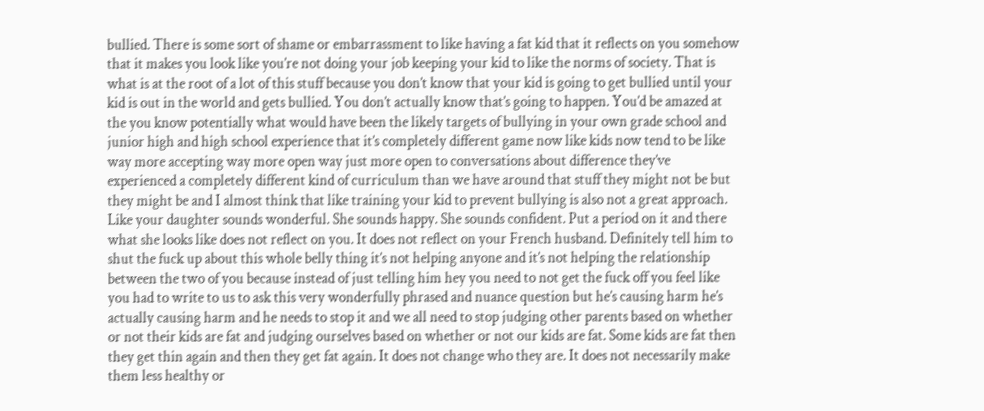bullied. There is some sort of shame or embarrassment to like having a fat kid that it reflects on you somehow that it makes you look like you’re not doing your job keeping your kid to like the norms of society. That is what is at the root of a lot of this stuff because you don’t know that your kid is going to get bullied until your kid is out in the world and gets bullied. You don’t actually know that’s going to happen. You’d be amazed at the you know potentially what would have been the likely targets of bullying in your own grade school and junior high and high school experience that it’s completely different game now like kids now tend to be like way more accepting way more open way just more open to conversations about difference they’ve experienced a completely different kind of curriculum than we have around that stuff they might not be but they might be and I almost think that like training your kid to prevent bullying is also not a great approach. Like your daughter sounds wonderful. She sounds happy. She sounds confident. Put a period on it and there what she looks like does not reflect on you. It does not reflect on your French husband. Definitely tell him to shut the fuck up about this whole belly thing it’s not helping anyone and it’s not helping the relationship between the two of you because instead of just telling him hey you need to not get the fuck off you feel like you had to write to us to ask this very wonderfully phrased and nuance question but he’s causing harm he’s actually causing harm and he needs to stop it and we all need to stop judging other parents based on whether or not their kids are fat and judging ourselves based on whether or not our kids are fat. Some kids are fat then they get thin again and then they get fat again. It does not change who they are. It does not necessarily make them less healthy or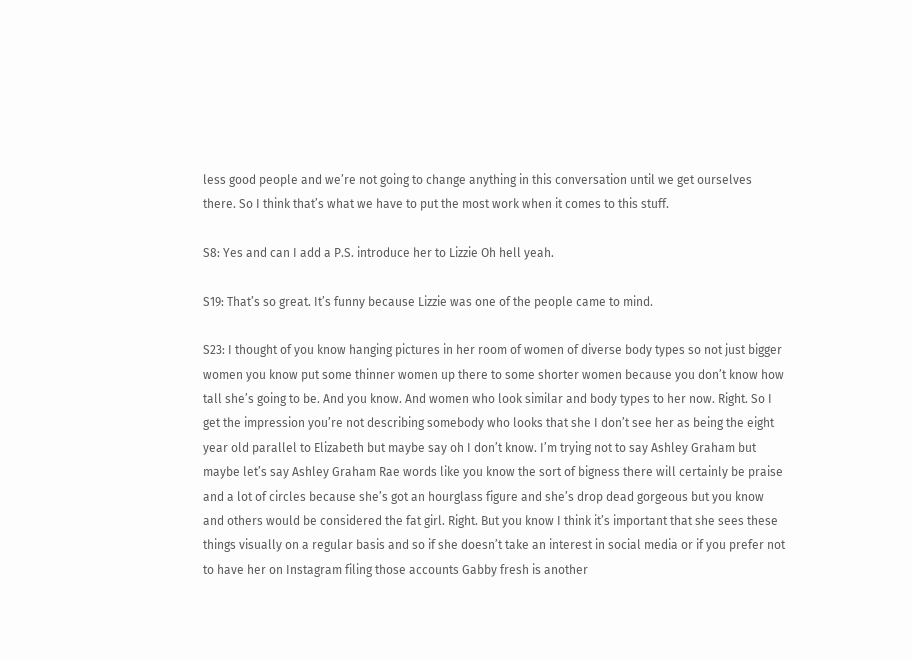less good people and we’re not going to change anything in this conversation until we get ourselves there. So I think that’s what we have to put the most work when it comes to this stuff.

S8: Yes and can I add a P.S. introduce her to Lizzie Oh hell yeah.

S19: That’s so great. It’s funny because Lizzie was one of the people came to mind.

S23: I thought of you know hanging pictures in her room of women of diverse body types so not just bigger women you know put some thinner women up there to some shorter women because you don’t know how tall she’s going to be. And you know. And women who look similar and body types to her now. Right. So I get the impression you’re not describing somebody who looks that she I don’t see her as being the eight year old parallel to Elizabeth but maybe say oh I don’t know. I’m trying not to say Ashley Graham but maybe let’s say Ashley Graham Rae words like you know the sort of bigness there will certainly be praise and a lot of circles because she’s got an hourglass figure and she’s drop dead gorgeous but you know and others would be considered the fat girl. Right. But you know I think it’s important that she sees these things visually on a regular basis and so if she doesn’t take an interest in social media or if you prefer not to have her on Instagram filing those accounts Gabby fresh is another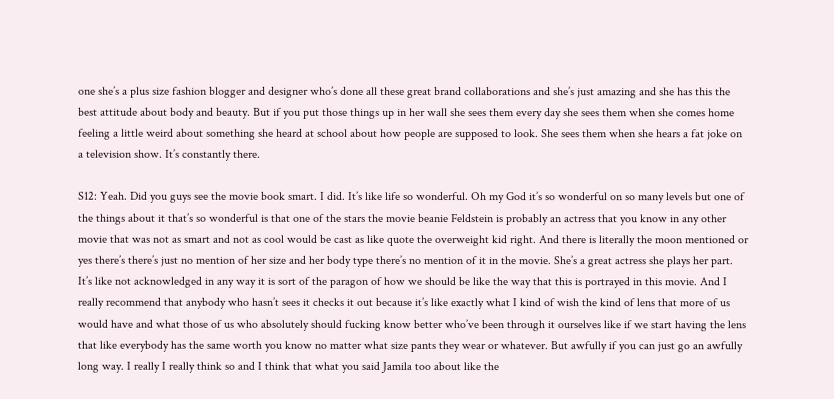one she’s a plus size fashion blogger and designer who’s done all these great brand collaborations and she’s just amazing and she has this the best attitude about body and beauty. But if you put those things up in her wall she sees them every day she sees them when she comes home feeling a little weird about something she heard at school about how people are supposed to look. She sees them when she hears a fat joke on a television show. It’s constantly there.

S12: Yeah. Did you guys see the movie book smart. I did. It’s like life so wonderful. Oh my God it’s so wonderful on so many levels but one of the things about it that’s so wonderful is that one of the stars the movie beanie Feldstein is probably an actress that you know in any other movie that was not as smart and not as cool would be cast as like quote the overweight kid right. And there is literally the moon mentioned or yes there’s there’s just no mention of her size and her body type there’s no mention of it in the movie. She’s a great actress she plays her part. It’s like not acknowledged in any way it is sort of the paragon of how we should be like the way that this is portrayed in this movie. And I really recommend that anybody who hasn’t sees it checks it out because it’s like exactly what I kind of wish the kind of lens that more of us would have and what those of us who absolutely should fucking know better who’ve been through it ourselves like if we start having the lens that like everybody has the same worth you know no matter what size pants they wear or whatever. But awfully if you can just go an awfully long way. I really I really think so and I think that what you said Jamila too about like the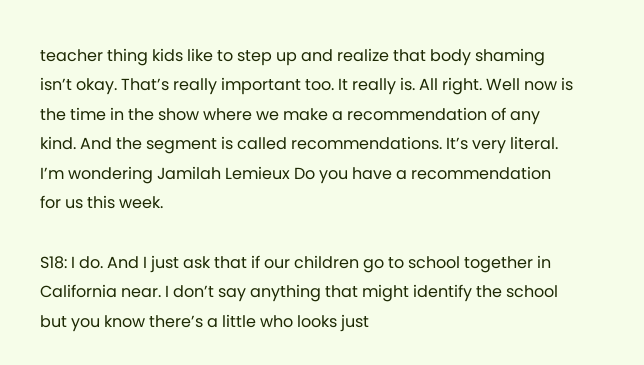teacher thing kids like to step up and realize that body shaming isn’t okay. That’s really important too. It really is. All right. Well now is the time in the show where we make a recommendation of any kind. And the segment is called recommendations. It’s very literal. I’m wondering Jamilah Lemieux Do you have a recommendation for us this week.

S18: I do. And I just ask that if our children go to school together in California near. I don’t say anything that might identify the school but you know there’s a little who looks just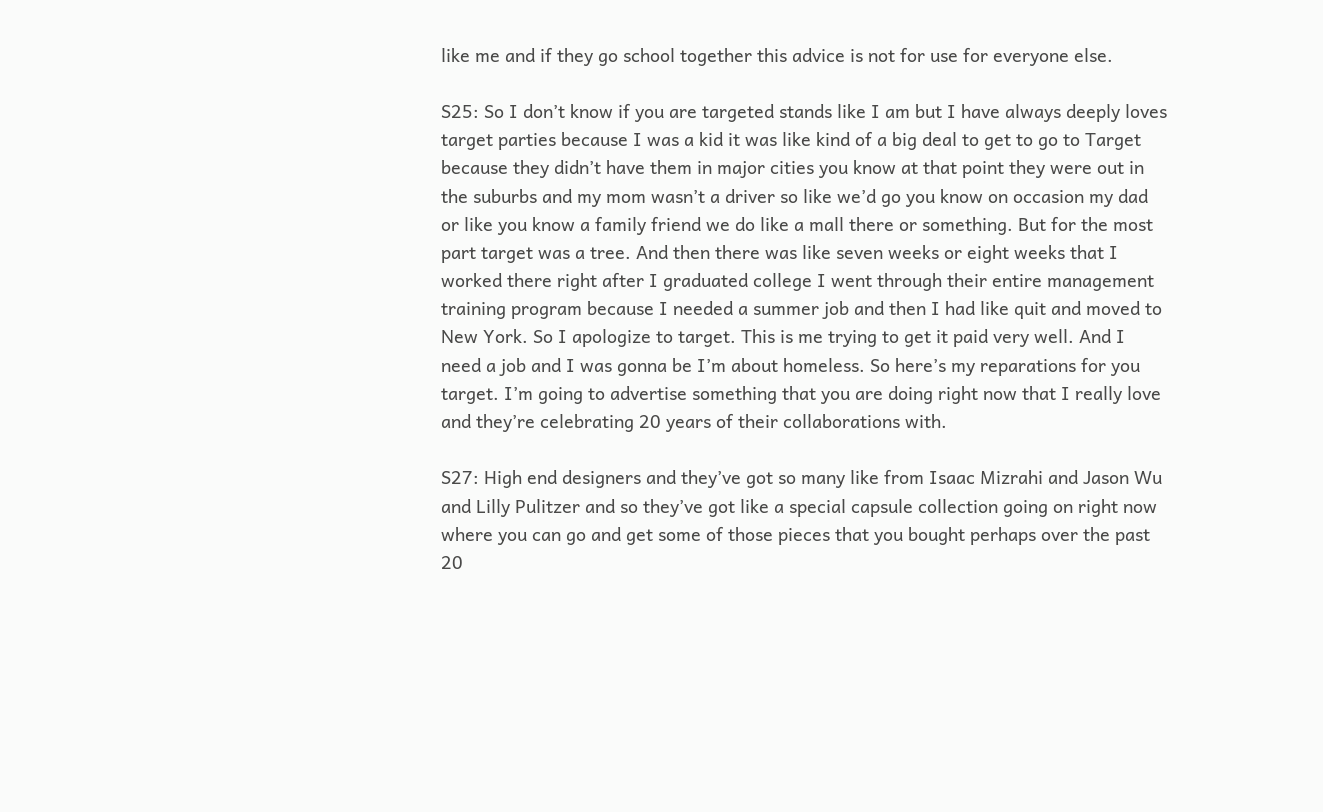like me and if they go school together this advice is not for use for everyone else.

S25: So I don’t know if you are targeted stands like I am but I have always deeply loves target parties because I was a kid it was like kind of a big deal to get to go to Target because they didn’t have them in major cities you know at that point they were out in the suburbs and my mom wasn’t a driver so like we’d go you know on occasion my dad or like you know a family friend we do like a mall there or something. But for the most part target was a tree. And then there was like seven weeks or eight weeks that I worked there right after I graduated college I went through their entire management training program because I needed a summer job and then I had like quit and moved to New York. So I apologize to target. This is me trying to get it paid very well. And I need a job and I was gonna be I’m about homeless. So here’s my reparations for you target. I’m going to advertise something that you are doing right now that I really love and they’re celebrating 20 years of their collaborations with.

S27: High end designers and they’ve got so many like from Isaac Mizrahi and Jason Wu and Lilly Pulitzer and so they’ve got like a special capsule collection going on right now where you can go and get some of those pieces that you bought perhaps over the past 20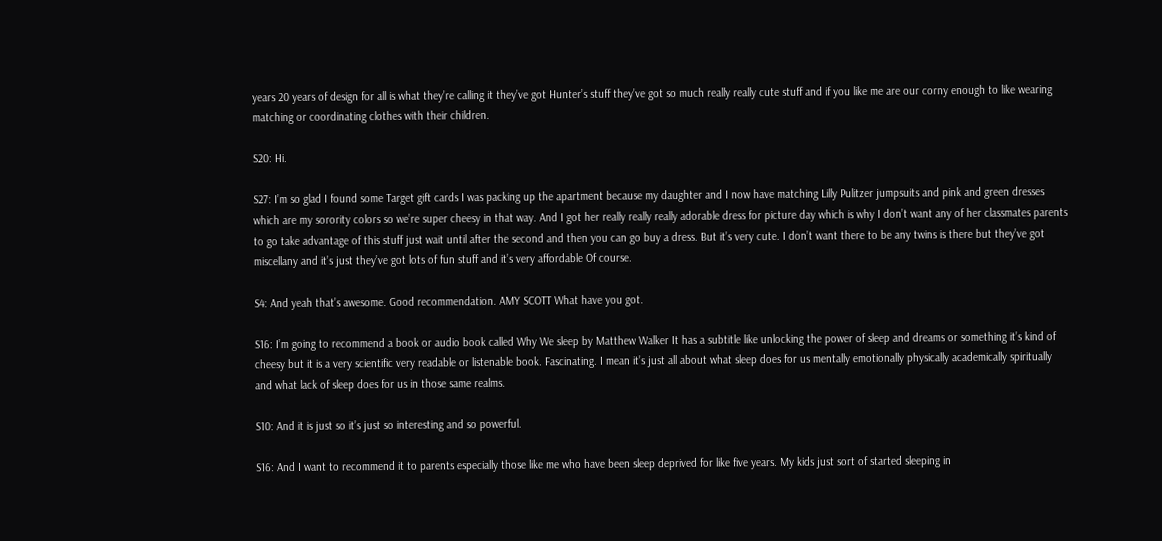years 20 years of design for all is what they’re calling it they’ve got Hunter’s stuff they’ve got so much really really cute stuff and if you like me are our corny enough to like wearing matching or coordinating clothes with their children.

S20: Hi.

S27: I’m so glad I found some Target gift cards I was packing up the apartment because my daughter and I now have matching Lilly Pulitzer jumpsuits and pink and green dresses which are my sorority colors so we’re super cheesy in that way. And I got her really really really adorable dress for picture day which is why I don’t want any of her classmates parents to go take advantage of this stuff just wait until after the second and then you can go buy a dress. But it’s very cute. I don’t want there to be any twins is there but they’ve got miscellany and it’s just they’ve got lots of fun stuff and it’s very affordable Of course.

S4: And yeah that’s awesome. Good recommendation. AMY SCOTT What have you got.

S16: I’m going to recommend a book or audio book called Why We sleep by Matthew Walker It has a subtitle like unlocking the power of sleep and dreams or something it’s kind of cheesy but it is a very scientific very readable or listenable book. Fascinating. I mean it’s just all about what sleep does for us mentally emotionally physically academically spiritually and what lack of sleep does for us in those same realms.

S10: And it is just so it’s just so interesting and so powerful.

S16: And I want to recommend it to parents especially those like me who have been sleep deprived for like five years. My kids just sort of started sleeping in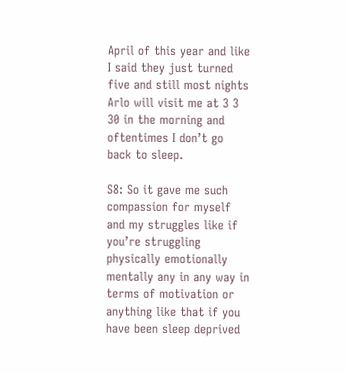April of this year and like I said they just turned five and still most nights Arlo will visit me at 3 3 30 in the morning and oftentimes I don’t go back to sleep.

S8: So it gave me such compassion for myself and my struggles like if you’re struggling physically emotionally mentally any in any way in terms of motivation or anything like that if you have been sleep deprived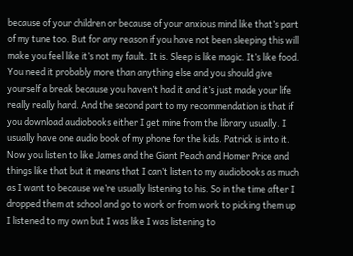because of your children or because of your anxious mind like that’s part of my tune too. But for any reason if you have not been sleeping this will make you feel like it’s not my fault. It is. Sleep is like magic. It’s like food. You need it probably more than anything else and you should give yourself a break because you haven’t had it and it’s just made your life really really hard. And the second part to my recommendation is that if you download audiobooks either I get mine from the library usually. I usually have one audio book of my phone for the kids. Patrick is into it. Now you listen to like James and the Giant Peach and Homer Price and things like that but it means that I can’t listen to my audiobooks as much as I want to because we’re usually listening to his. So in the time after I dropped them at school and go to work or from work to picking them up I listened to my own but I was like I was listening to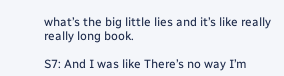what’s the big little lies and it’s like really really long book.

S7: And I was like There’s no way I’m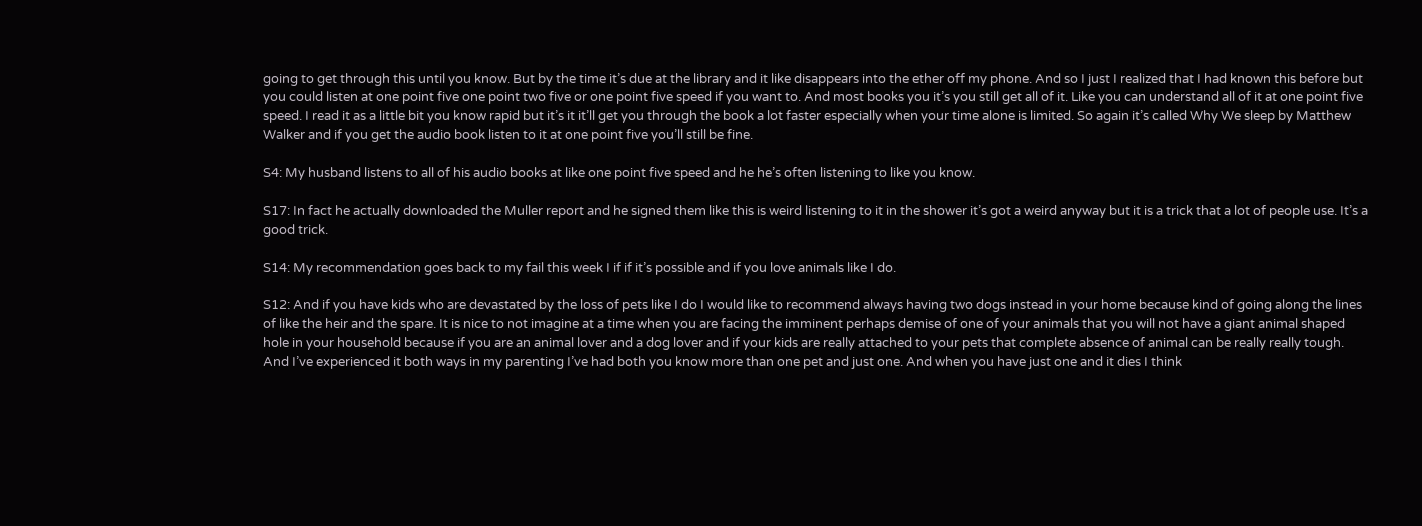going to get through this until you know. But by the time it’s due at the library and it like disappears into the ether off my phone. And so I just I realized that I had known this before but you could listen at one point five one point two five or one point five speed if you want to. And most books you it’s you still get all of it. Like you can understand all of it at one point five speed. I read it as a little bit you know rapid but it’s it it’ll get you through the book a lot faster especially when your time alone is limited. So again it’s called Why We sleep by Matthew Walker and if you get the audio book listen to it at one point five you’ll still be fine.

S4: My husband listens to all of his audio books at like one point five speed and he he’s often listening to like you know.

S17: In fact he actually downloaded the Muller report and he signed them like this is weird listening to it in the shower it’s got a weird anyway but it is a trick that a lot of people use. It’s a good trick.

S14: My recommendation goes back to my fail this week I if if it’s possible and if you love animals like I do.

S12: And if you have kids who are devastated by the loss of pets like I do I would like to recommend always having two dogs instead in your home because kind of going along the lines of like the heir and the spare. It is nice to not imagine at a time when you are facing the imminent perhaps demise of one of your animals that you will not have a giant animal shaped hole in your household because if you are an animal lover and a dog lover and if your kids are really attached to your pets that complete absence of animal can be really really tough. And I’ve experienced it both ways in my parenting I’ve had both you know more than one pet and just one. And when you have just one and it dies I think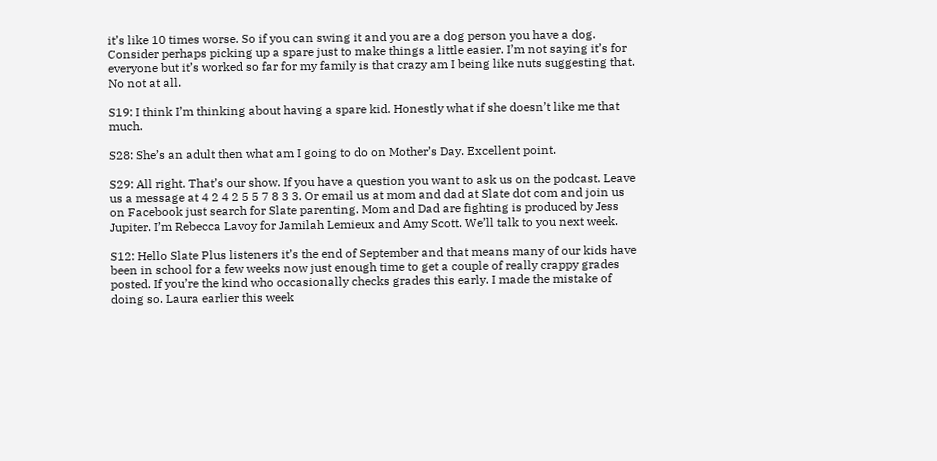it’s like 10 times worse. So if you can swing it and you are a dog person you have a dog. Consider perhaps picking up a spare just to make things a little easier. I’m not saying it’s for everyone but it’s worked so far for my family is that crazy am I being like nuts suggesting that. No not at all.

S19: I think I’m thinking about having a spare kid. Honestly what if she doesn’t like me that much.

S28: She’s an adult then what am I going to do on Mother’s Day. Excellent point.

S29: All right. That’s our show. If you have a question you want to ask us on the podcast. Leave us a message at 4 2 4 2 5 5 7 8 3 3. Or email us at mom and dad at Slate dot com and join us on Facebook just search for Slate parenting. Mom and Dad are fighting is produced by Jess Jupiter. I’m Rebecca Lavoy for Jamilah Lemieux and Amy Scott. We’ll talk to you next week.

S12: Hello Slate Plus listeners it’s the end of September and that means many of our kids have been in school for a few weeks now just enough time to get a couple of really crappy grades posted. If you’re the kind who occasionally checks grades this early. I made the mistake of doing so. Laura earlier this week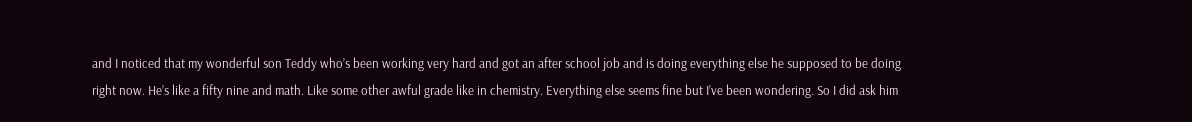and I noticed that my wonderful son Teddy who’s been working very hard and got an after school job and is doing everything else he supposed to be doing right now. He’s like a fifty nine and math. Like some other awful grade like in chemistry. Everything else seems fine but I’ve been wondering. So I did ask him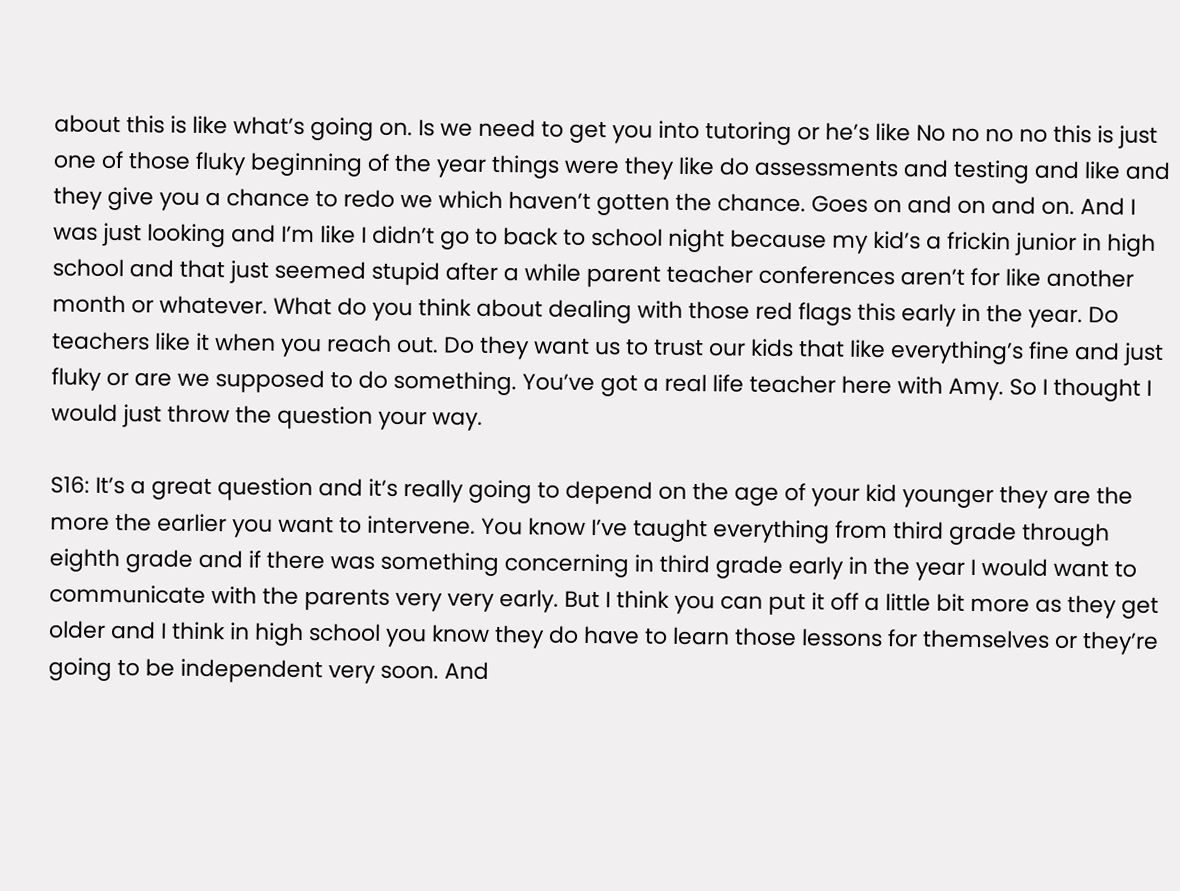about this is like what’s going on. Is we need to get you into tutoring or he’s like No no no no this is just one of those fluky beginning of the year things were they like do assessments and testing and like and they give you a chance to redo we which haven’t gotten the chance. Goes on and on and on. And I was just looking and I’m like I didn’t go to back to school night because my kid’s a frickin junior in high school and that just seemed stupid after a while parent teacher conferences aren’t for like another month or whatever. What do you think about dealing with those red flags this early in the year. Do teachers like it when you reach out. Do they want us to trust our kids that like everything’s fine and just fluky or are we supposed to do something. You’ve got a real life teacher here with Amy. So I thought I would just throw the question your way.

S16: It’s a great question and it’s really going to depend on the age of your kid younger they are the more the earlier you want to intervene. You know I’ve taught everything from third grade through eighth grade and if there was something concerning in third grade early in the year I would want to communicate with the parents very very early. But I think you can put it off a little bit more as they get older and I think in high school you know they do have to learn those lessons for themselves or they’re going to be independent very soon. And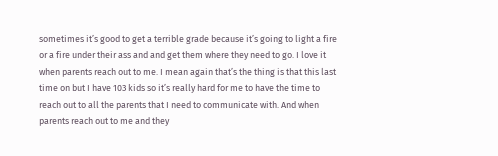sometimes it’s good to get a terrible grade because it’s going to light a fire or a fire under their ass and and get them where they need to go. I love it when parents reach out to me. I mean again that’s the thing is that this last time on but I have 103 kids so it’s really hard for me to have the time to reach out to all the parents that I need to communicate with. And when parents reach out to me and they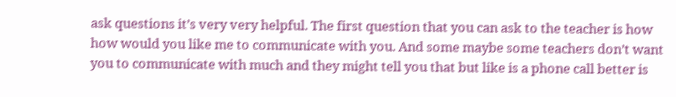ask questions it’s very very helpful. The first question that you can ask to the teacher is how how would you like me to communicate with you. And some maybe some teachers don’t want you to communicate with much and they might tell you that but like is a phone call better is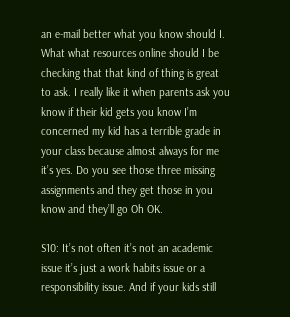an e-mail better what you know should I. What what resources online should I be checking that that kind of thing is great to ask. I really like it when parents ask you know if their kid gets you know I’m concerned my kid has a terrible grade in your class because almost always for me it’s yes. Do you see those three missing assignments and they get those in you know and they’ll go Oh OK.

S10: It’s not often it’s not an academic issue it’s just a work habits issue or a responsibility issue. And if your kids still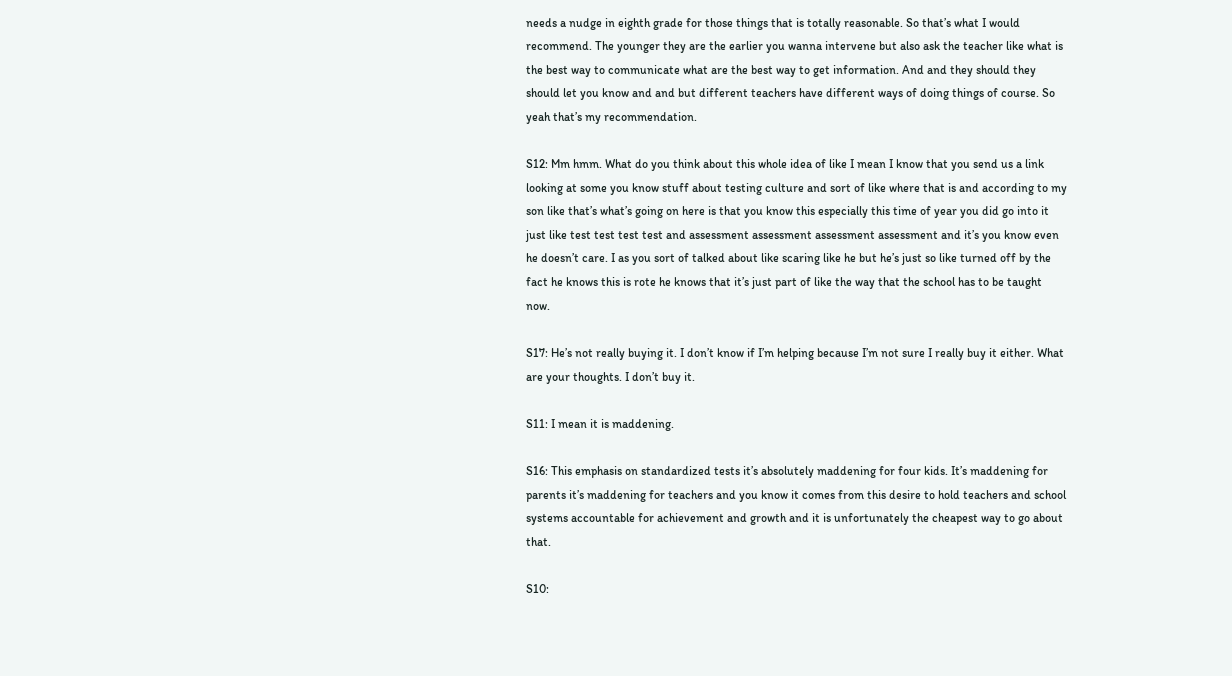needs a nudge in eighth grade for those things that is totally reasonable. So that’s what I would recommend. The younger they are the earlier you wanna intervene but also ask the teacher like what is the best way to communicate what are the best way to get information. And and they should they should let you know and and but different teachers have different ways of doing things of course. So yeah that’s my recommendation.

S12: Mm hmm. What do you think about this whole idea of like I mean I know that you send us a link looking at some you know stuff about testing culture and sort of like where that is and according to my son like that’s what’s going on here is that you know this especially this time of year you did go into it just like test test test test and assessment assessment assessment assessment and it’s you know even he doesn’t care. I as you sort of talked about like scaring like he but he’s just so like turned off by the fact he knows this is rote he knows that it’s just part of like the way that the school has to be taught now.

S17: He’s not really buying it. I don’t know if I’m helping because I’m not sure I really buy it either. What are your thoughts. I don’t buy it.

S11: I mean it is maddening.

S16: This emphasis on standardized tests it’s absolutely maddening for four kids. It’s maddening for parents it’s maddening for teachers and you know it comes from this desire to hold teachers and school systems accountable for achievement and growth and it is unfortunately the cheapest way to go about that.

S10: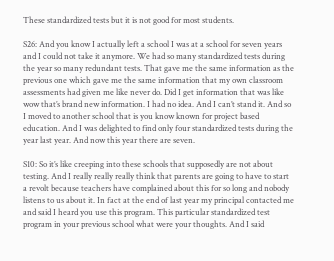These standardized tests but it is not good for most students.

S26: And you know I actually left a school I was at a school for seven years and I could not take it anymore. We had so many standardized tests during the year so many redundant tests. That gave me the same information as the previous one which gave me the same information that my own classroom assessments had given me like never do. Did I get information that was like wow that’s brand new information. I had no idea. And I can’t stand it. And so I moved to another school that is you know known for project based education. And I was delighted to find only four standardized tests during the year last year. And now this year there are seven.

S10: So it’s like creeping into these schools that supposedly are not about testing. And I really really really think that parents are going to have to start a revolt because teachers have complained about this for so long and nobody listens to us about it. In fact at the end of last year my principal contacted me and said I heard you use this program. This particular standardized test program in your previous school what were your thoughts. And I said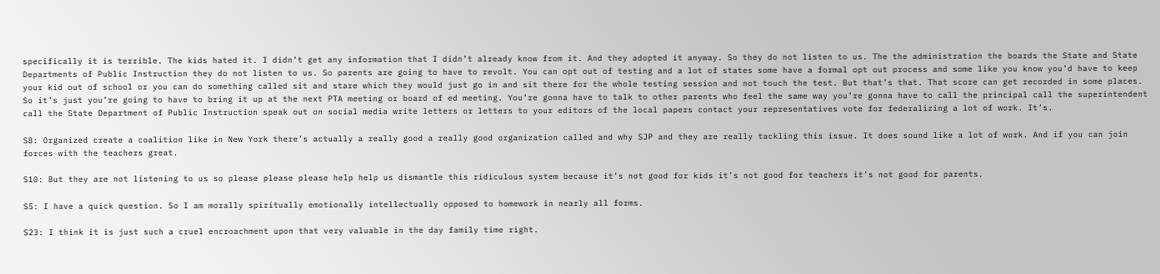specifically it is terrible. The kids hated it. I didn’t get any information that I didn’t already know from it. And they adopted it anyway. So they do not listen to us. The the administration the boards the State and State Departments of Public Instruction they do not listen to us. So parents are going to have to revolt. You can opt out of testing and a lot of states some have a formal opt out process and some like you know you’d have to keep your kid out of school or you can do something called sit and stare which they would just go in and sit there for the whole testing session and not touch the test. But that’s that. That score can get recorded in some places. So it’s just you’re going to have to bring it up at the next PTA meeting or board of ed meeting. You’re gonna have to talk to other parents who feel the same way you’re gonna have to call the principal call the superintendent call the State Department of Public Instruction speak out on social media write letters or letters to your editors of the local papers contact your representatives vote for federalizing a lot of work. It’s.

S8: Organized create a coalition like in New York there’s actually a really good a really good organization called and why SJP and they are really tackling this issue. It does sound like a lot of work. And if you can join forces with the teachers great.

S10: But they are not listening to us so please please please help help us dismantle this ridiculous system because it’s not good for kids it’s not good for teachers it’s not good for parents.

S5: I have a quick question. So I am morally spiritually emotionally intellectually opposed to homework in nearly all forms.

S23: I think it is just such a cruel encroachment upon that very valuable in the day family time right.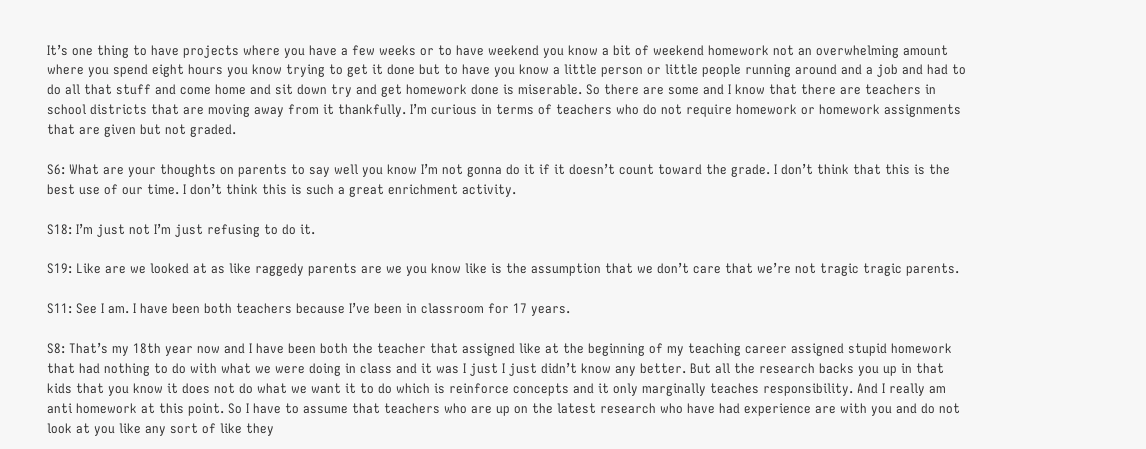It’s one thing to have projects where you have a few weeks or to have weekend you know a bit of weekend homework not an overwhelming amount where you spend eight hours you know trying to get it done but to have you know a little person or little people running around and a job and had to do all that stuff and come home and sit down try and get homework done is miserable. So there are some and I know that there are teachers in school districts that are moving away from it thankfully. I’m curious in terms of teachers who do not require homework or homework assignments that are given but not graded.

S6: What are your thoughts on parents to say well you know I’m not gonna do it if it doesn’t count toward the grade. I don’t think that this is the best use of our time. I don’t think this is such a great enrichment activity.

S18: I’m just not I’m just refusing to do it.

S19: Like are we looked at as like raggedy parents are we you know like is the assumption that we don’t care that we’re not tragic tragic parents.

S11: See I am. I have been both teachers because I’ve been in classroom for 17 years.

S8: That’s my 18th year now and I have been both the teacher that assigned like at the beginning of my teaching career assigned stupid homework that had nothing to do with what we were doing in class and it was I just I just didn’t know any better. But all the research backs you up in that kids that you know it does not do what we want it to do which is reinforce concepts and it only marginally teaches responsibility. And I really am anti homework at this point. So I have to assume that teachers who are up on the latest research who have had experience are with you and do not look at you like any sort of like they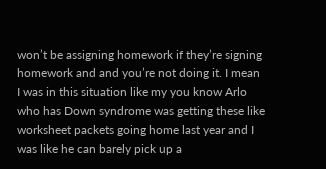won’t be assigning homework if they’re signing homework and and you’re not doing it. I mean I was in this situation like my you know Arlo who has Down syndrome was getting these like worksheet packets going home last year and I was like he can barely pick up a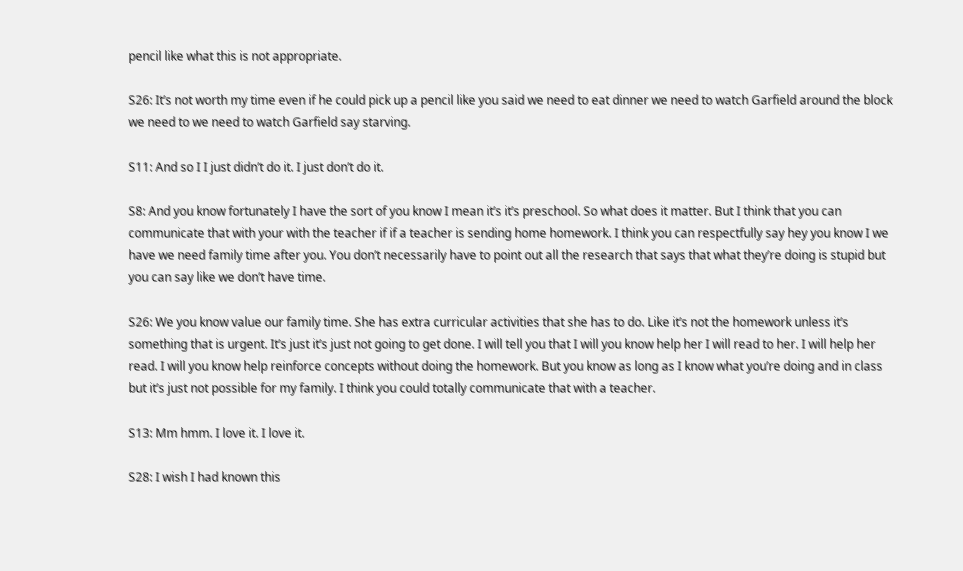pencil like what this is not appropriate.

S26: It’s not worth my time even if he could pick up a pencil like you said we need to eat dinner we need to watch Garfield around the block we need to we need to watch Garfield say starving.

S11: And so I I just didn’t do it. I just don’t do it.

S8: And you know fortunately I have the sort of you know I mean it’s it’s preschool. So what does it matter. But I think that you can communicate that with your with the teacher if if a teacher is sending home homework. I think you can respectfully say hey you know I we have we need family time after you. You don’t necessarily have to point out all the research that says that what they’re doing is stupid but you can say like we don’t have time.

S26: We you know value our family time. She has extra curricular activities that she has to do. Like it’s not the homework unless it’s something that is urgent. It’s just it’s just not going to get done. I will tell you that I will you know help her I will read to her. I will help her read. I will you know help reinforce concepts without doing the homework. But you know as long as I know what you’re doing and in class but it’s just not possible for my family. I think you could totally communicate that with a teacher.

S13: Mm hmm. I love it. I love it.

S28: I wish I had known this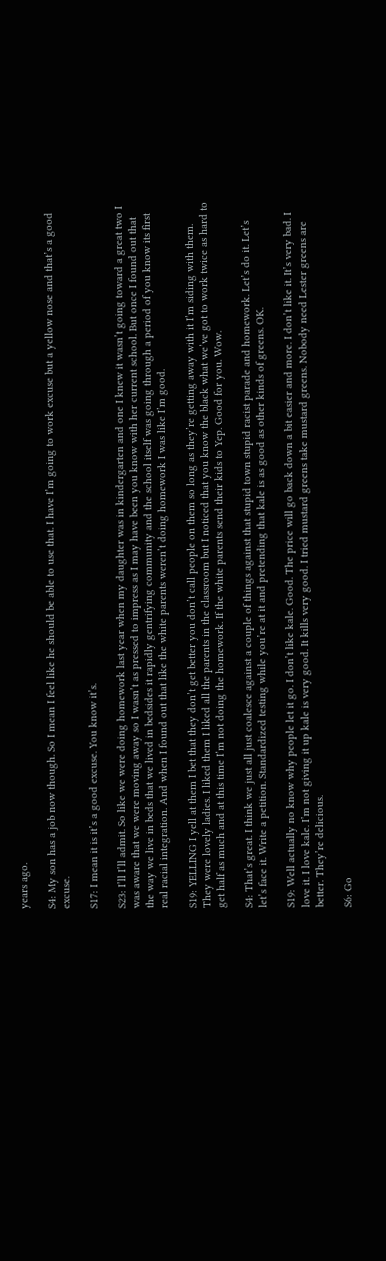years ago.

S4: My son has a job now though. So I mean I feel like he should be able to use that. I have I’m going to work excuse but a yellow nose and that’s a good excuse.

S17: I mean it is it’s a good excuse. You know it’s.

S23: I’ll I’ll admit. So like we were doing homework last year when my daughter was in kindergarten and one I knew it wasn’t going toward a great two I was aware that we were moving away so I wasn’t as pressed to impress as I may have been you know with her current school. But once I found out that the way we live in beds that we lived in bedsides it rapidly gentrifying community and the school itself was going through a period of you know its first real racial integration. And when I found out that like the white parents weren’t doing homework I was like I’m good.

S19: YELLING I yell at them I bet that they don’t get better you don’t call people on them so long as they’re getting away with it I’m siding with them. They were lovely ladies. I liked them I liked all the parents in the classroom but I noticed that you know the black what we’ve got to work twice as hard to get half as much and at this time I’m not doing the homework. If the white parents send their kids to Yep. Good for you. Wow.

S4: That’s great. I think we just all just coalesce against a couple of things against that stupid town stupid racist parade and homework. Let’s do it. Let’s let’s face it. Write a petition. Standardized testing while you’re at it and pretending that kale is as good as other kinds of greens. OK.

S19: Well actually no know why people let it go. I don’t like kale. Good. The price will go back down a bit easier and more. I don’t like it. It’s very bad. I love it. I love kale. I’m not giving it up kale is very good. It kills very good. I tried mustard greens take mustard greens. Nobody need Lester greens are better. They’re delicious.

S6: Go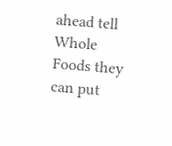ahead tell Whole Foods they can put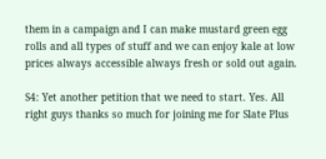them in a campaign and I can make mustard green egg rolls and all types of stuff and we can enjoy kale at low prices always accessible always fresh or sold out again.

S4: Yet another petition that we need to start. Yes. All right guys thanks so much for joining me for Slate Plus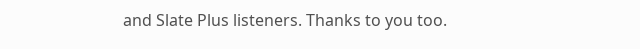and Slate Plus listeners. Thanks to you too.